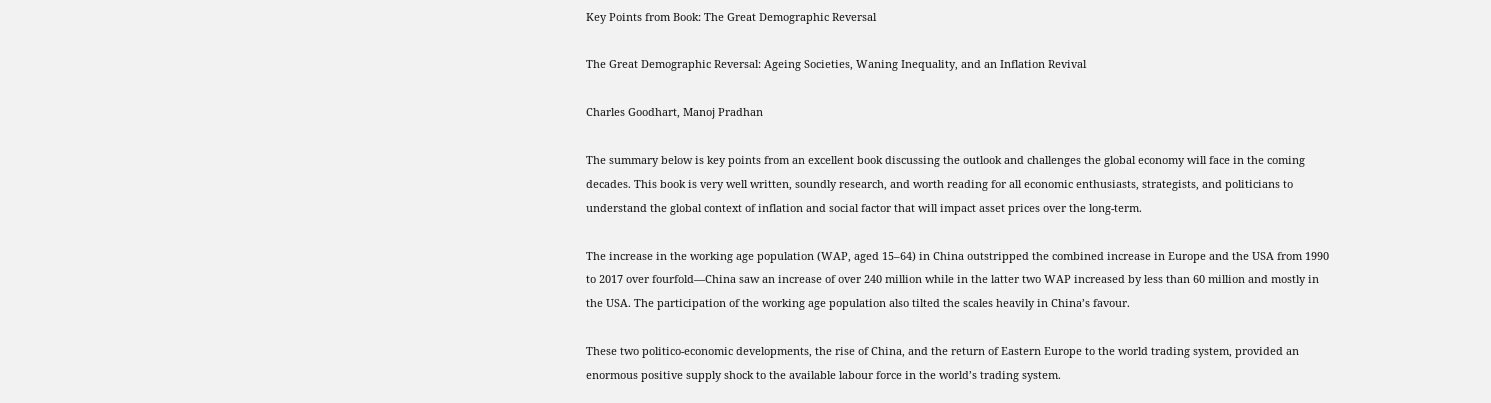Key Points from Book: The Great Demographic Reversal

The Great Demographic Reversal: Ageing Societies, Waning Inequality, and an Inflation Revival

Charles Goodhart, Manoj Pradhan

The summary below is key points from an excellent book discussing the outlook and challenges the global economy will face in the coming decades. This book is very well written, soundly research, and worth reading for all economic enthusiasts, strategists, and politicians to understand the global context of inflation and social factor that will impact asset prices over the long-term.

The increase in the working age population (WAP, aged 15–64) in China outstripped the combined increase in Europe and the USA from 1990 to 2017 over fourfold—China saw an increase of over 240 million while in the latter two WAP increased by less than 60 million and mostly in the USA. The participation of the working age population also tilted the scales heavily in China’s favour.

These two politico-economic developments, the rise of China, and the return of Eastern Europe to the world trading system, provided an enormous positive supply shock to the available labour force in the world’s trading system.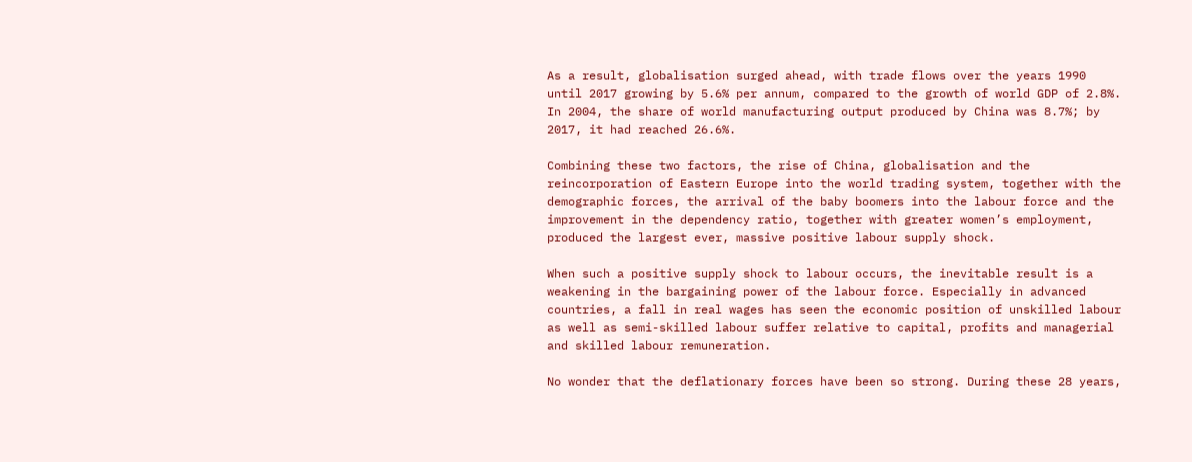As a result, globalisation surged ahead, with trade flows over the years 1990 until 2017 growing by 5.6% per annum, compared to the growth of world GDP of 2.8%. In 2004, the share of world manufacturing output produced by China was 8.7%; by 2017, it had reached 26.6%.

Combining these two factors, the rise of China, globalisation and the reincorporation of Eastern Europe into the world trading system, together with the demographic forces, the arrival of the baby boomers into the labour force and the improvement in the dependency ratio, together with greater women’s employment, produced the largest ever, massive positive labour supply shock.

When such a positive supply shock to labour occurs, the inevitable result is a weakening in the bargaining power of the labour force. Especially in advanced countries, a fall in real wages has seen the economic position of unskilled labour as well as semi-skilled labour suffer relative to capital, profits and managerial and skilled labour remuneration.

No wonder that the deflationary forces have been so strong. During these 28 years,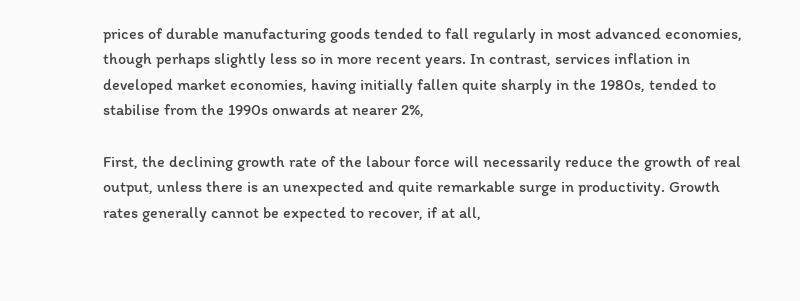prices of durable manufacturing goods tended to fall regularly in most advanced economies, though perhaps slightly less so in more recent years. In contrast, services inflation in developed market economies, having initially fallen quite sharply in the 1980s, tended to stabilise from the 1990s onwards at nearer 2%,

First, the declining growth rate of the labour force will necessarily reduce the growth of real output, unless there is an unexpected and quite remarkable surge in productivity. Growth rates generally cannot be expected to recover, if at all,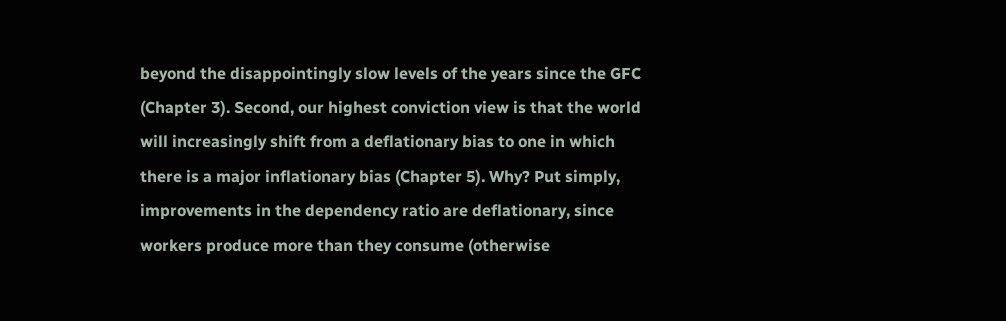beyond the disappointingly slow levels of the years since the GFC (Chapter 3). Second, our highest conviction view is that the world will increasingly shift from a deflationary bias to one in which there is a major inflationary bias (Chapter 5). Why? Put simply, improvements in the dependency ratio are deflationary, since workers produce more than they consume (otherwise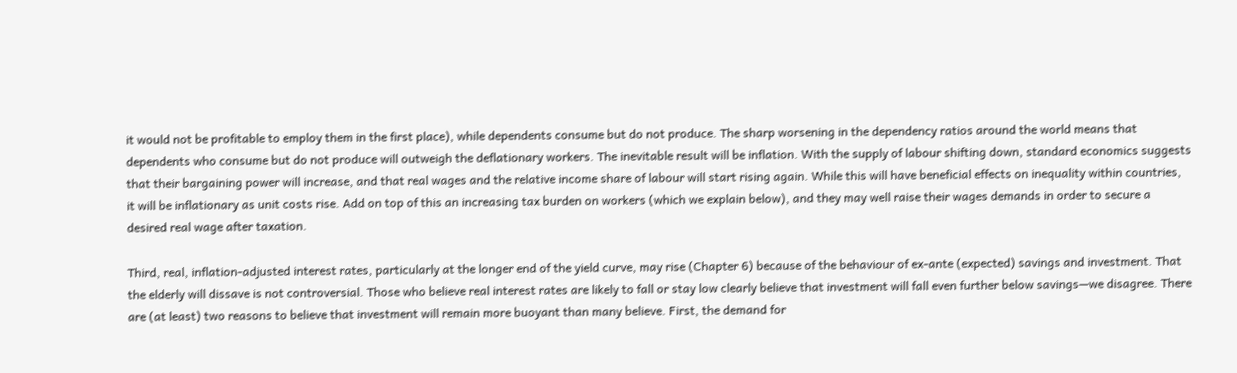it would not be profitable to employ them in the first place), while dependents consume but do not produce. The sharp worsening in the dependency ratios around the world means that dependents who consume but do not produce will outweigh the deflationary workers. The inevitable result will be inflation. With the supply of labour shifting down, standard economics suggests that their bargaining power will increase, and that real wages and the relative income share of labour will start rising again. While this will have beneficial effects on inequality within countries, it will be inflationary as unit costs rise. Add on top of this an increasing tax burden on workers (which we explain below), and they may well raise their wages demands in order to secure a desired real wage after taxation.

Third, real, inflation-adjusted interest rates, particularly at the longer end of the yield curve, may rise (Chapter 6) because of the behaviour of ex-ante (expected) savings and investment. That the elderly will dissave is not controversial. Those who believe real interest rates are likely to fall or stay low clearly believe that investment will fall even further below savings—we disagree. There are (at least) two reasons to believe that investment will remain more buoyant than many believe. First, the demand for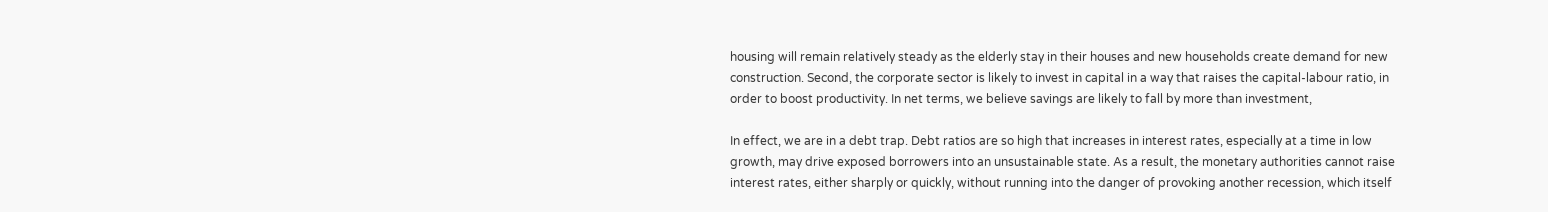housing will remain relatively steady as the elderly stay in their houses and new households create demand for new construction. Second, the corporate sector is likely to invest in capital in a way that raises the capital-labour ratio, in order to boost productivity. In net terms, we believe savings are likely to fall by more than investment,

In effect, we are in a debt trap. Debt ratios are so high that increases in interest rates, especially at a time in low growth, may drive exposed borrowers into an unsustainable state. As a result, the monetary authorities cannot raise interest rates, either sharply or quickly, without running into the danger of provoking another recession, which itself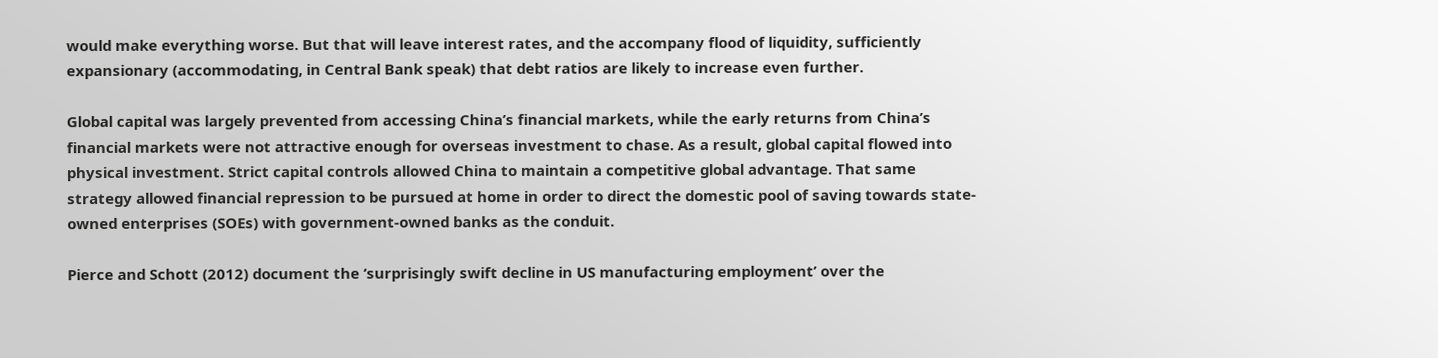would make everything worse. But that will leave interest rates, and the accompany flood of liquidity, sufficiently expansionary (accommodating, in Central Bank speak) that debt ratios are likely to increase even further.

Global capital was largely prevented from accessing China’s financial markets, while the early returns from China’s financial markets were not attractive enough for overseas investment to chase. As a result, global capital flowed into physical investment. Strict capital controls allowed China to maintain a competitive global advantage. That same strategy allowed financial repression to be pursued at home in order to direct the domestic pool of saving towards state-owned enterprises (SOEs) with government-owned banks as the conduit.

Pierce and Schott (2012) document the ‘surprisingly swift decline in US manufacturing employment’ over the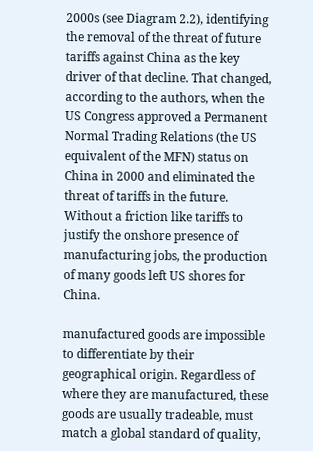2000s (see Diagram 2.2), identifying the removal of the threat of future tariffs against China as the key driver of that decline. That changed, according to the authors, when the US Congress approved a Permanent Normal Trading Relations (the US equivalent of the MFN) status on China in 2000 and eliminated the threat of tariffs in the future. Without a friction like tariffs to justify the onshore presence of manufacturing jobs, the production of many goods left US shores for China.

manufactured goods are impossible to differentiate by their geographical origin. Regardless of where they are manufactured, these goods are usually tradeable, must match a global standard of quality,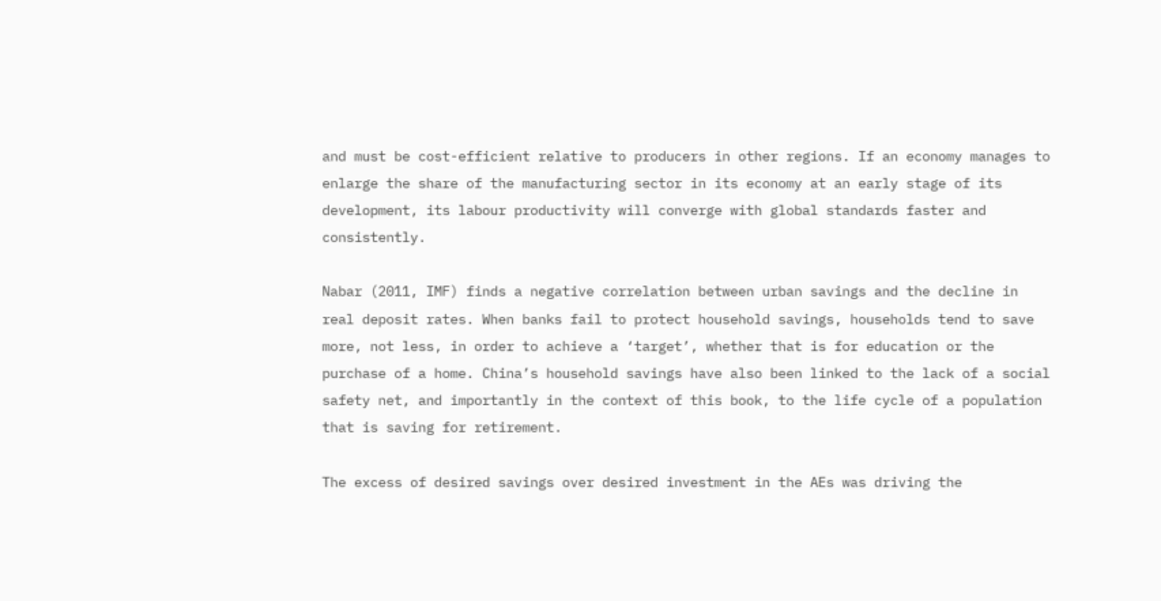and must be cost-efficient relative to producers in other regions. If an economy manages to enlarge the share of the manufacturing sector in its economy at an early stage of its development, its labour productivity will converge with global standards faster and consistently.

Nabar (2011, IMF) finds a negative correlation between urban savings and the decline in real deposit rates. When banks fail to protect household savings, households tend to save more, not less, in order to achieve a ‘target’, whether that is for education or the purchase of a home. China’s household savings have also been linked to the lack of a social safety net, and importantly in the context of this book, to the life cycle of a population that is saving for retirement.

The excess of desired savings over desired investment in the AEs was driving the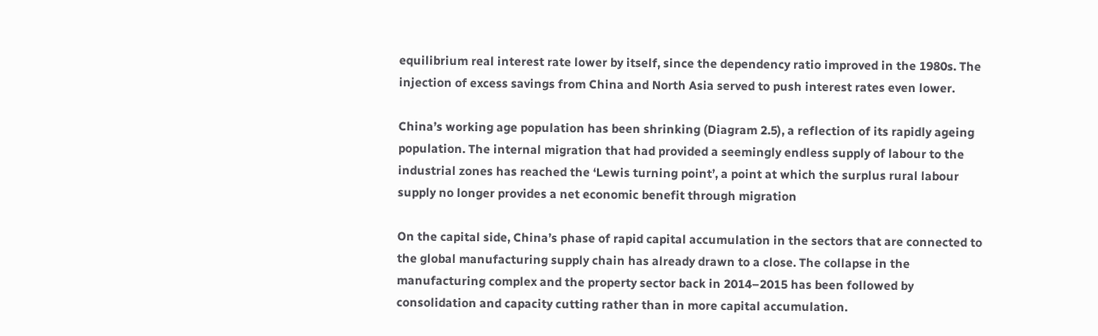equilibrium real interest rate lower by itself, since the dependency ratio improved in the 1980s. The injection of excess savings from China and North Asia served to push interest rates even lower.

China’s working age population has been shrinking (Diagram 2.5), a reflection of its rapidly ageing population. The internal migration that had provided a seemingly endless supply of labour to the industrial zones has reached the ‘Lewis turning point’, a point at which the surplus rural labour supply no longer provides a net economic benefit through migration

On the capital side, China’s phase of rapid capital accumulation in the sectors that are connected to the global manufacturing supply chain has already drawn to a close. The collapse in the manufacturing complex and the property sector back in 2014–2015 has been followed by consolidation and capacity cutting rather than in more capital accumulation.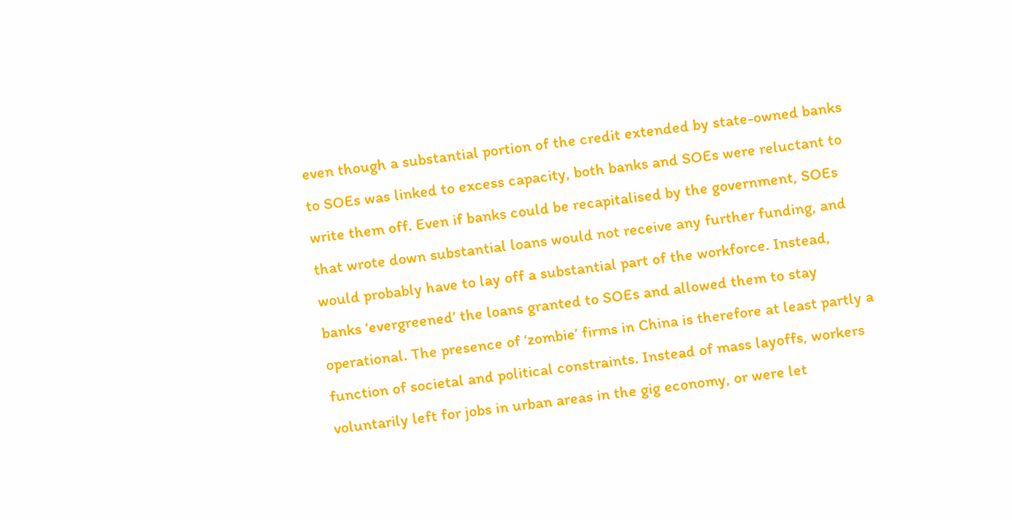even though a substantial portion of the credit extended by state-owned banks to SOEs was linked to excess capacity, both banks and SOEs were reluctant to write them off. Even if banks could be recapitalised by the government, SOEs that wrote down substantial loans would not receive any further funding, and would probably have to lay off a substantial part of the workforce. Instead, banks ‘evergreened’ the loans granted to SOEs and allowed them to stay operational. The presence of ‘zombie’ firms in China is therefore at least partly a function of societal and political constraints. Instead of mass layoffs, workers voluntarily left for jobs in urban areas in the gig economy, or were let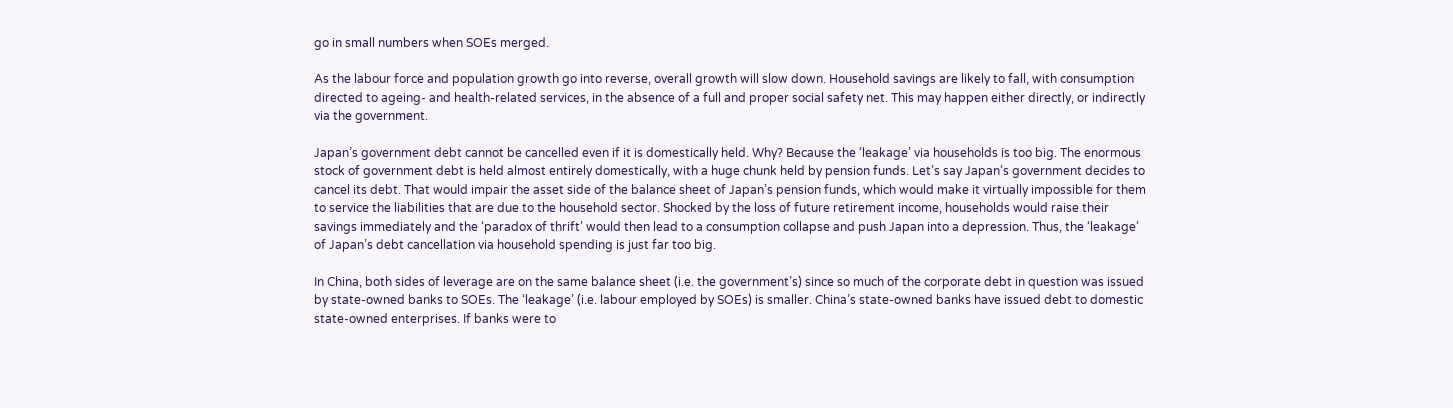go in small numbers when SOEs merged.

As the labour force and population growth go into reverse, overall growth will slow down. Household savings are likely to fall, with consumption directed to ageing- and health-related services, in the absence of a full and proper social safety net. This may happen either directly, or indirectly via the government.

Japan’s government debt cannot be cancelled even if it is domestically held. Why? Because the ‘leakage’ via households is too big. The enormous stock of government debt is held almost entirely domestically, with a huge chunk held by pension funds. Let’s say Japan’s government decides to cancel its debt. That would impair the asset side of the balance sheet of Japan’s pension funds, which would make it virtually impossible for them to service the liabilities that are due to the household sector. Shocked by the loss of future retirement income, households would raise their savings immediately and the ‘paradox of thrift’ would then lead to a consumption collapse and push Japan into a depression. Thus, the ‘leakage’ of Japan’s debt cancellation via household spending is just far too big.

In China, both sides of leverage are on the same balance sheet (i.e. the government’s) since so much of the corporate debt in question was issued by state-owned banks to SOEs. The ‘leakage’ (i.e. labour employed by SOEs) is smaller. China’s state-owned banks have issued debt to domestic state-owned enterprises. If banks were to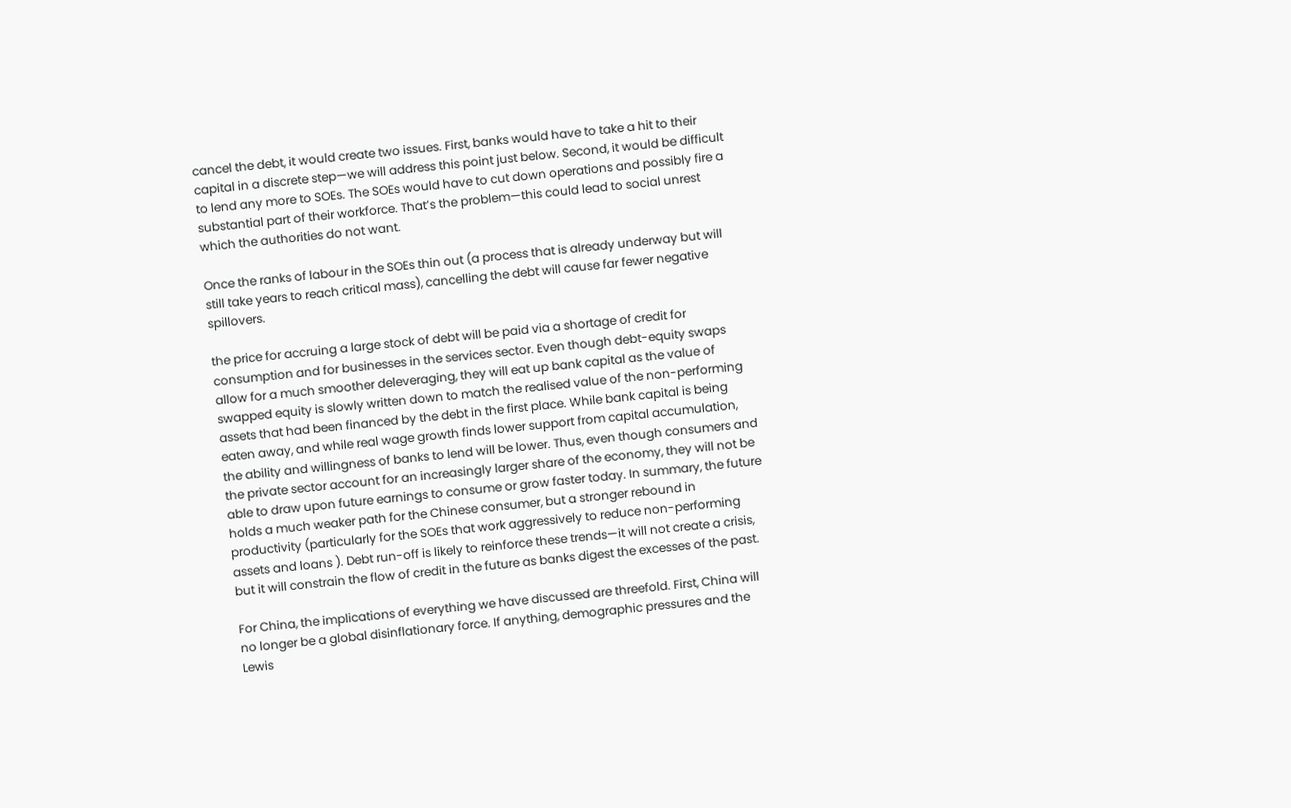cancel the debt, it would create two issues. First, banks would have to take a hit to their capital in a discrete step—we will address this point just below. Second, it would be difficult to lend any more to SOEs. The SOEs would have to cut down operations and possibly fire a substantial part of their workforce. That’s the problem—this could lead to social unrest which the authorities do not want.

Once the ranks of labour in the SOEs thin out (a process that is already underway but will still take years to reach critical mass), cancelling the debt will cause far fewer negative spillovers.

the price for accruing a large stock of debt will be paid via a shortage of credit for consumption and for businesses in the services sector. Even though debt-equity swaps allow for a much smoother deleveraging, they will eat up bank capital as the value of swapped equity is slowly written down to match the realised value of the non-performing assets that had been financed by the debt in the first place. While bank capital is being eaten away, and while real wage growth finds lower support from capital accumulation, the ability and willingness of banks to lend will be lower. Thus, even though consumers and the private sector account for an increasingly larger share of the economy, they will not be able to draw upon future earnings to consume or grow faster today. In summary, the future holds a much weaker path for the Chinese consumer, but a stronger rebound in productivity (particularly for the SOEs that work aggressively to reduce non-performing assets and loans ). Debt run-off is likely to reinforce these trends—it will not create a crisis, but it will constrain the flow of credit in the future as banks digest the excesses of the past.

For China, the implications of everything we have discussed are threefold. First, China will no longer be a global disinflationary force. If anything, demographic pressures and the Lewis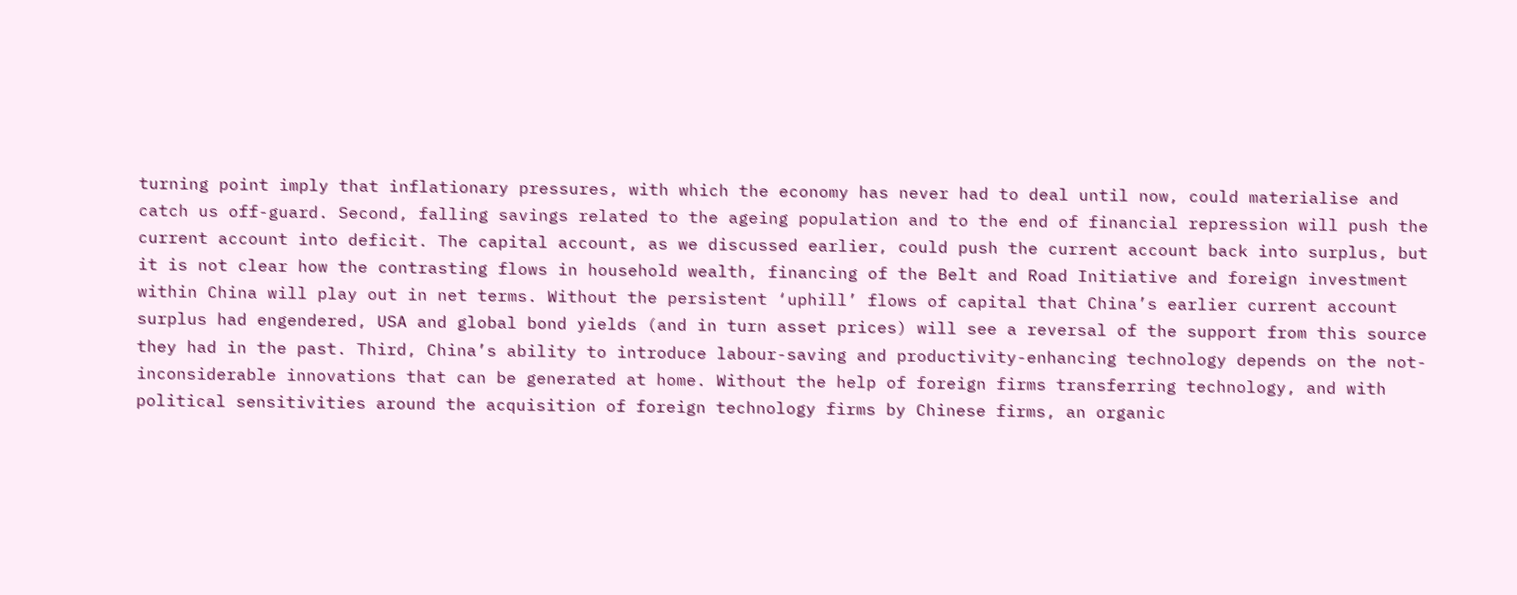turning point imply that inflationary pressures, with which the economy has never had to deal until now, could materialise and catch us off-guard. Second, falling savings related to the ageing population and to the end of financial repression will push the current account into deficit. The capital account, as we discussed earlier, could push the current account back into surplus, but it is not clear how the contrasting flows in household wealth, financing of the Belt and Road Initiative and foreign investment within China will play out in net terms. Without the persistent ‘uphill’ flows of capital that China’s earlier current account surplus had engendered, USA and global bond yields (and in turn asset prices) will see a reversal of the support from this source they had in the past. Third, China’s ability to introduce labour-saving and productivity-enhancing technology depends on the not-inconsiderable innovations that can be generated at home. Without the help of foreign firms transferring technology, and with political sensitivities around the acquisition of foreign technology firms by Chinese firms, an organic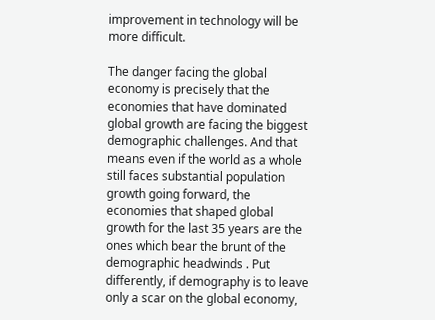improvement in technology will be more difficult.

The danger facing the global economy is precisely that the economies that have dominated global growth are facing the biggest demographic challenges. And that means even if the world as a whole still faces substantial population growth going forward, the economies that shaped global growth for the last 35 years are the ones which bear the brunt of the demographic headwinds . Put differently, if demography is to leave only a scar on the global economy,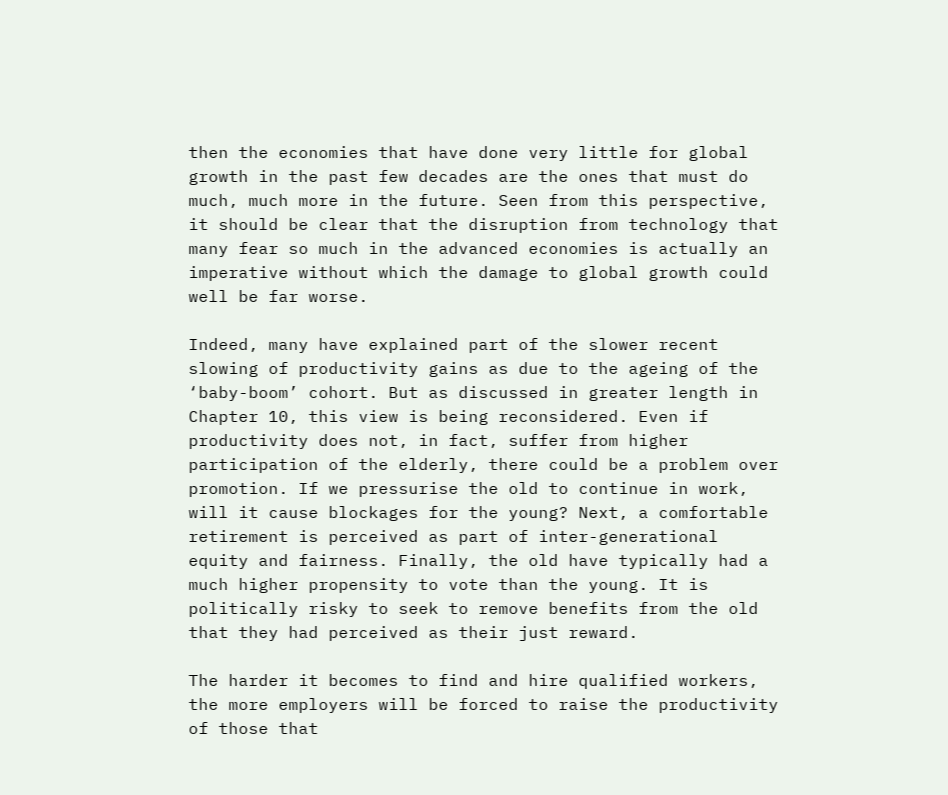then the economies that have done very little for global growth in the past few decades are the ones that must do much, much more in the future. Seen from this perspective, it should be clear that the disruption from technology that many fear so much in the advanced economies is actually an imperative without which the damage to global growth could well be far worse.

Indeed, many have explained part of the slower recent slowing of productivity gains as due to the ageing of the ‘baby-boom’ cohort. But as discussed in greater length in Chapter 10, this view is being reconsidered. Even if productivity does not, in fact, suffer from higher participation of the elderly, there could be a problem over promotion. If we pressurise the old to continue in work, will it cause blockages for the young? Next, a comfortable retirement is perceived as part of inter-generational equity and fairness. Finally, the old have typically had a much higher propensity to vote than the young. It is politically risky to seek to remove benefits from the old that they had perceived as their just reward.

The harder it becomes to find and hire qualified workers, the more employers will be forced to raise the productivity of those that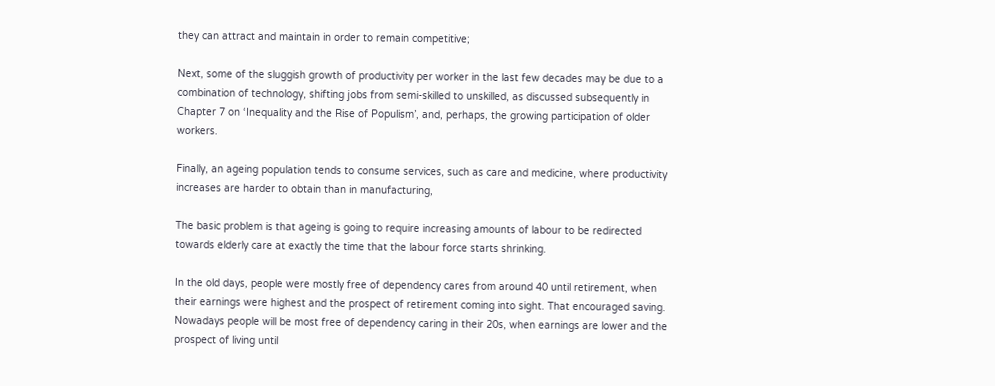they can attract and maintain in order to remain competitive;

Next, some of the sluggish growth of productivity per worker in the last few decades may be due to a combination of technology, shifting jobs from semi-skilled to unskilled, as discussed subsequently in Chapter 7 on ‘Inequality and the Rise of Populism’, and, perhaps, the growing participation of older workers.

Finally, an ageing population tends to consume services, such as care and medicine, where productivity increases are harder to obtain than in manufacturing,

The basic problem is that ageing is going to require increasing amounts of labour to be redirected towards elderly care at exactly the time that the labour force starts shrinking.

In the old days, people were mostly free of dependency cares from around 40 until retirement, when their earnings were highest and the prospect of retirement coming into sight. That encouraged saving. Nowadays people will be most free of dependency caring in their 20s, when earnings are lower and the prospect of living until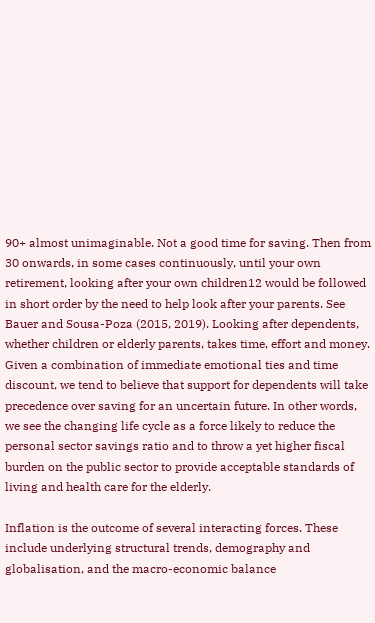90+ almost unimaginable. Not a good time for saving. Then from 30 onwards, in some cases continuously, until your own retirement, looking after your own children12 would be followed in short order by the need to help look after your parents. See Bauer and Sousa-Poza (2015, 2019). Looking after dependents, whether children or elderly parents, takes time, effort and money. Given a combination of immediate emotional ties and time discount, we tend to believe that support for dependents will take precedence over saving for an uncertain future. In other words, we see the changing life cycle as a force likely to reduce the personal sector savings ratio and to throw a yet higher fiscal burden on the public sector to provide acceptable standards of living and health care for the elderly.

Inflation is the outcome of several interacting forces. These include underlying structural trends, demography and globalisation, and the macro-economic balance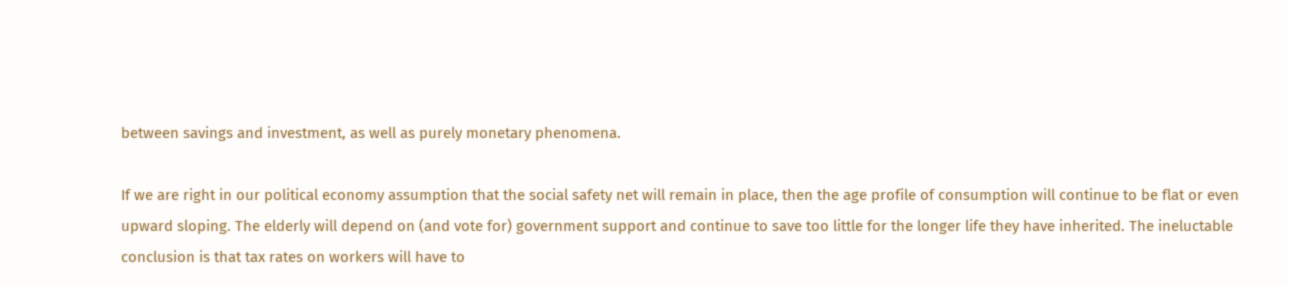between savings and investment, as well as purely monetary phenomena.

If we are right in our political economy assumption that the social safety net will remain in place, then the age profile of consumption will continue to be flat or even upward sloping. The elderly will depend on (and vote for) government support and continue to save too little for the longer life they have inherited. The ineluctable conclusion is that tax rates on workers will have to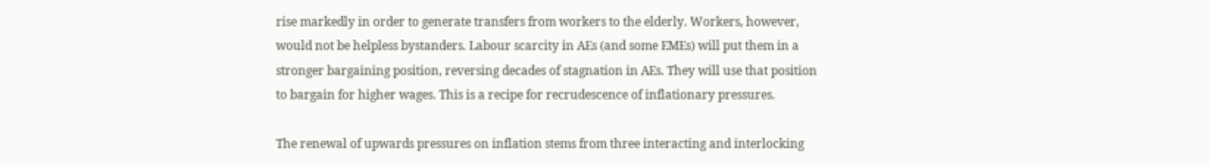rise markedly in order to generate transfers from workers to the elderly. Workers, however, would not be helpless bystanders. Labour scarcity in AEs (and some EMEs) will put them in a stronger bargaining position, reversing decades of stagnation in AEs. They will use that position to bargain for higher wages. This is a recipe for recrudescence of inflationary pressures.

The renewal of upwards pressures on inflation stems from three interacting and interlocking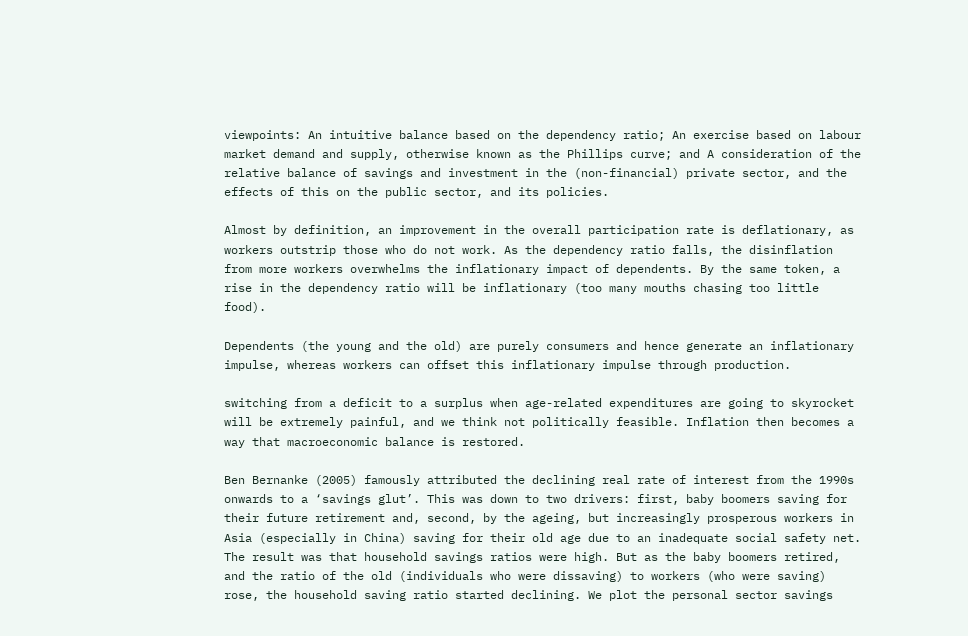viewpoints: An intuitive balance based on the dependency ratio; An exercise based on labour market demand and supply, otherwise known as the Phillips curve; and A consideration of the relative balance of savings and investment in the (non-financial) private sector, and the effects of this on the public sector, and its policies.

Almost by definition, an improvement in the overall participation rate is deflationary, as workers outstrip those who do not work. As the dependency ratio falls, the disinflation from more workers overwhelms the inflationary impact of dependents. By the same token, a rise in the dependency ratio will be inflationary (too many mouths chasing too little food).

Dependents (the young and the old) are purely consumers and hence generate an inflationary impulse, whereas workers can offset this inflationary impulse through production.

switching from a deficit to a surplus when age-related expenditures are going to skyrocket will be extremely painful, and we think not politically feasible. Inflation then becomes a way that macroeconomic balance is restored.

Ben Bernanke (2005) famously attributed the declining real rate of interest from the 1990s onwards to a ‘savings glut’. This was down to two drivers: first, baby boomers saving for their future retirement and, second, by the ageing, but increasingly prosperous workers in Asia (especially in China) saving for their old age due to an inadequate social safety net. The result was that household savings ratios were high. But as the baby boomers retired, and the ratio of the old (individuals who were dissaving) to workers (who were saving) rose, the household saving ratio started declining. We plot the personal sector savings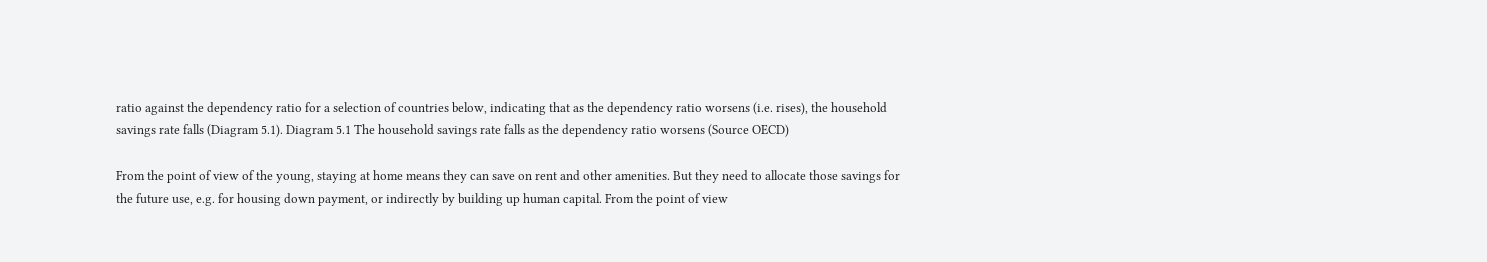ratio against the dependency ratio for a selection of countries below, indicating that as the dependency ratio worsens (i.e. rises), the household savings rate falls (Diagram 5.1). Diagram 5.1 The household savings rate falls as the dependency ratio worsens (Source OECD)

From the point of view of the young, staying at home means they can save on rent and other amenities. But they need to allocate those savings for the future use, e.g. for housing down payment, or indirectly by building up human capital. From the point of view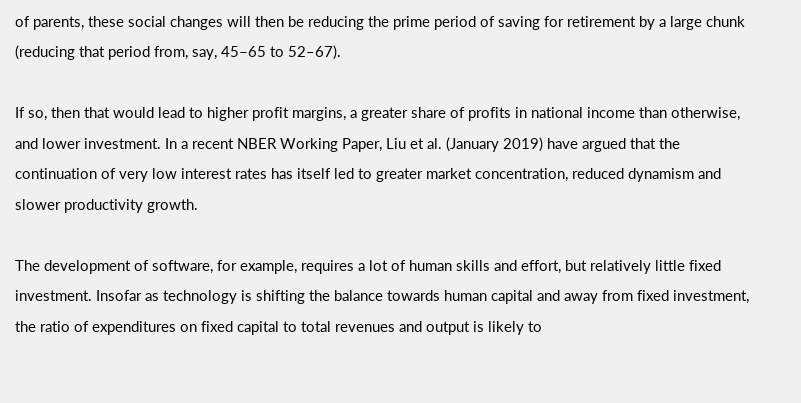of parents, these social changes will then be reducing the prime period of saving for retirement by a large chunk (reducing that period from, say, 45–65 to 52–67).

If so, then that would lead to higher profit margins, a greater share of profits in national income than otherwise, and lower investment. In a recent NBER Working Paper, Liu et al. (January 2019) have argued that the continuation of very low interest rates has itself led to greater market concentration, reduced dynamism and slower productivity growth.

The development of software, for example, requires a lot of human skills and effort, but relatively little fixed investment. Insofar as technology is shifting the balance towards human capital and away from fixed investment, the ratio of expenditures on fixed capital to total revenues and output is likely to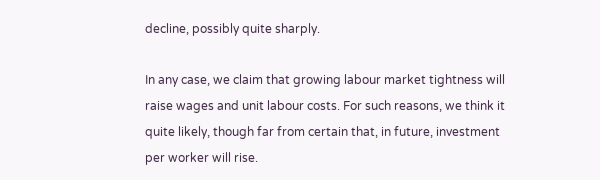decline, possibly quite sharply.

In any case, we claim that growing labour market tightness will raise wages and unit labour costs. For such reasons, we think it quite likely, though far from certain that, in future, investment per worker will rise.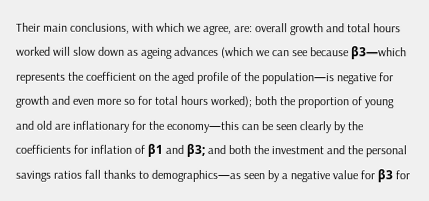Their main conclusions, with which we agree, are: overall growth and total hours worked will slow down as ageing advances (which we can see because β3—which represents the coefficient on the aged profile of the population—is negative for growth and even more so for total hours worked); both the proportion of young and old are inflationary for the economy—this can be seen clearly by the coefficients for inflation of β1 and β3; and both the investment and the personal savings ratios fall thanks to demographics—as seen by a negative value for β3 for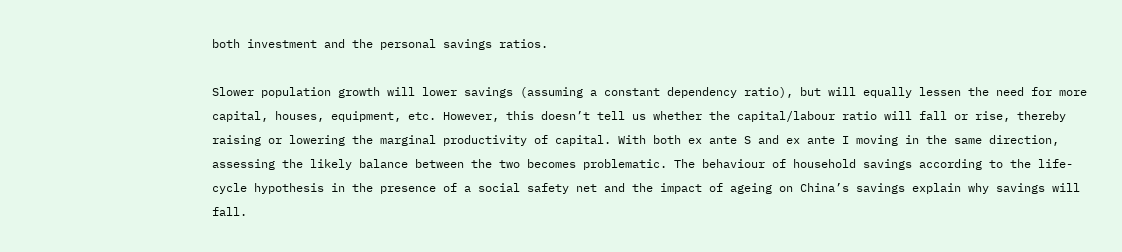both investment and the personal savings ratios.

Slower population growth will lower savings (assuming a constant dependency ratio), but will equally lessen the need for more capital, houses, equipment, etc. However, this doesn’t tell us whether the capital/labour ratio will fall or rise, thereby raising or lowering the marginal productivity of capital. With both ex ante S and ex ante I moving in the same direction, assessing the likely balance between the two becomes problematic. The behaviour of household savings according to the life-cycle hypothesis in the presence of a social safety net and the impact of ageing on China’s savings explain why savings will fall.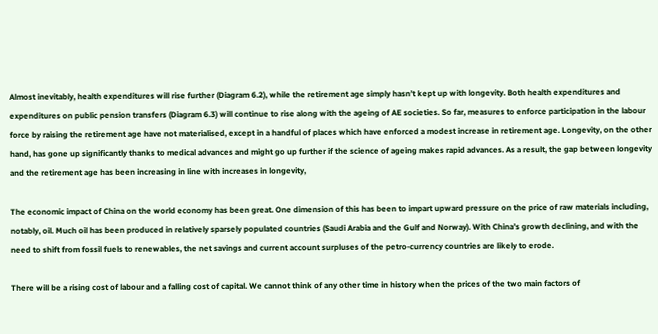Almost inevitably, health expenditures will rise further (Diagram 6.2), while the retirement age simply hasn’t kept up with longevity. Both health expenditures and expenditures on public pension transfers (Diagram 6.3) will continue to rise along with the ageing of AE societies. So far, measures to enforce participation in the labour force by raising the retirement age have not materialised, except in a handful of places which have enforced a modest increase in retirement age. Longevity, on the other hand, has gone up significantly thanks to medical advances and might go up further if the science of ageing makes rapid advances. As a result, the gap between longevity and the retirement age has been increasing in line with increases in longevity,

The economic impact of China on the world economy has been great. One dimension of this has been to impart upward pressure on the price of raw materials including, notably, oil. Much oil has been produced in relatively sparsely populated countries (Saudi Arabia and the Gulf and Norway). With China’s growth declining, and with the need to shift from fossil fuels to renewables, the net savings and current account surpluses of the petro-currency countries are likely to erode.

There will be a rising cost of labour and a falling cost of capital. We cannot think of any other time in history when the prices of the two main factors of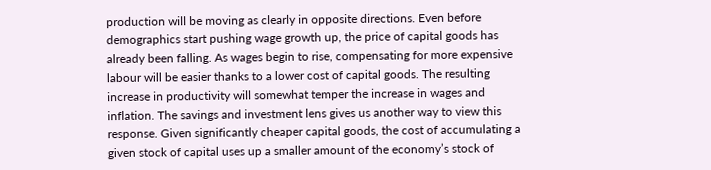production will be moving as clearly in opposite directions. Even before demographics start pushing wage growth up, the price of capital goods has already been falling. As wages begin to rise, compensating for more expensive labour will be easier thanks to a lower cost of capital goods. The resulting increase in productivity will somewhat temper the increase in wages and inflation. The savings and investment lens gives us another way to view this response. Given significantly cheaper capital goods, the cost of accumulating a given stock of capital uses up a smaller amount of the economy’s stock of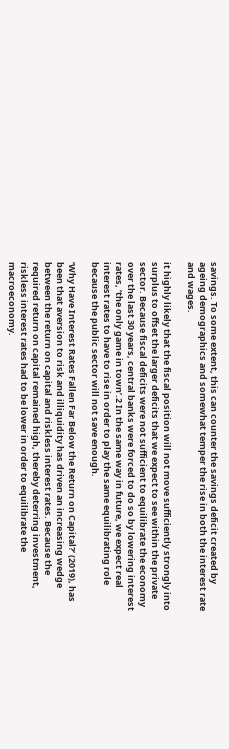savings. To some extent, this can counter the savings deficit created by ageing demographics and somewhat temper the rise in both the interest rate and wages.

it highly likely that the fiscal position will not move sufficiently strongly into surplus to offset the larger deficits that we expect to see within the private sector. Because fiscal deficits were not sufficient to equilibrate the economy over the last 30 years, central banks were forced to do so by lowering interest rates, ‘the only game in town’.2 In the same way in future, we expect real interest rates to have to rise in order to play the same equilibrating role because the public sector will not save enough.

‘Why Have Interest Rates Fallen Far Below the Return on Capital?’ (2019), has been that aversion to risk and illiquidity has driven an increasing wedge between the return on capital and riskless interest rates. Because the required return on capital remained high, thereby deterring investment, riskless interest rates had to be lower in order to equilibrate the macroeconomy.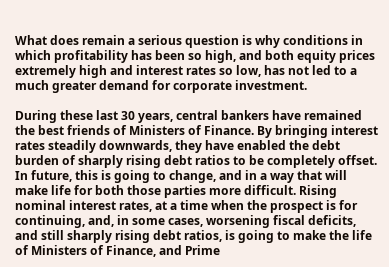What does remain a serious question is why conditions in which profitability has been so high, and both equity prices extremely high and interest rates so low, has not led to a much greater demand for corporate investment.

During these last 30 years, central bankers have remained the best friends of Ministers of Finance. By bringing interest rates steadily downwards, they have enabled the debt burden of sharply rising debt ratios to be completely offset. In future, this is going to change, and in a way that will make life for both those parties more difficult. Rising nominal interest rates, at a time when the prospect is for continuing, and, in some cases, worsening fiscal deficits, and still sharply rising debt ratios, is going to make the life of Ministers of Finance, and Prime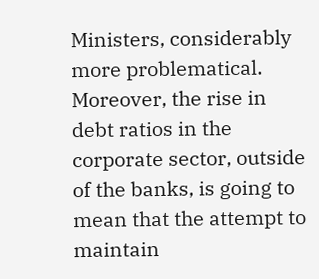Ministers, considerably more problematical. Moreover, the rise in debt ratios in the corporate sector, outside of the banks, is going to mean that the attempt to maintain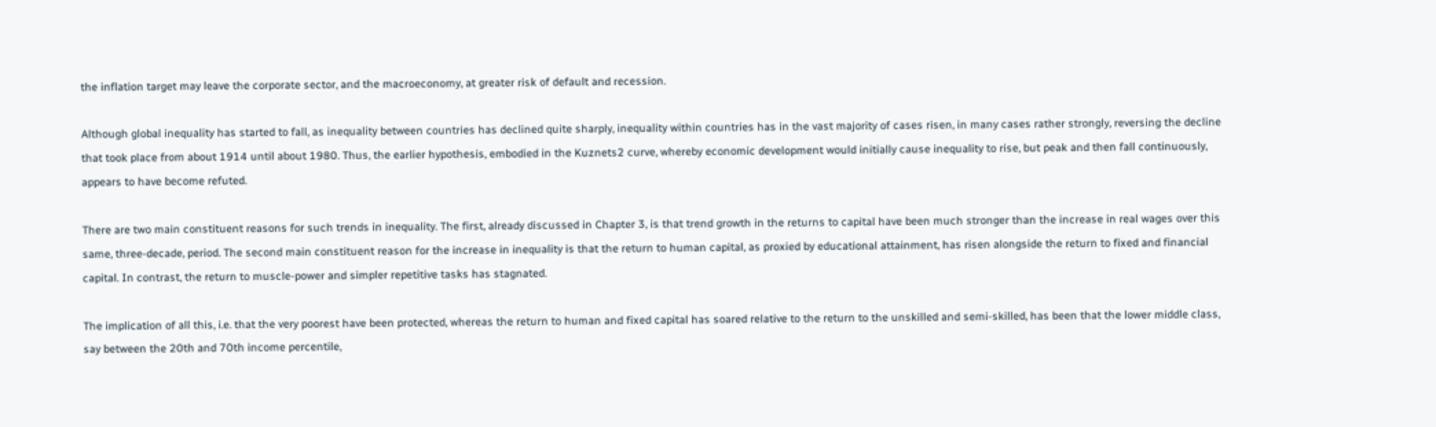the inflation target may leave the corporate sector, and the macroeconomy, at greater risk of default and recession.

Although global inequality has started to fall, as inequality between countries has declined quite sharply, inequality within countries has in the vast majority of cases risen, in many cases rather strongly, reversing the decline that took place from about 1914 until about 1980. Thus, the earlier hypothesis, embodied in the Kuznets2 curve, whereby economic development would initially cause inequality to rise, but peak and then fall continuously, appears to have become refuted.

There are two main constituent reasons for such trends in inequality. The first, already discussed in Chapter 3, is that trend growth in the returns to capital have been much stronger than the increase in real wages over this same, three-decade, period. The second main constituent reason for the increase in inequality is that the return to human capital, as proxied by educational attainment, has risen alongside the return to fixed and financial capital. In contrast, the return to muscle-power and simpler repetitive tasks has stagnated.

The implication of all this, i.e. that the very poorest have been protected, whereas the return to human and fixed capital has soared relative to the return to the unskilled and semi-skilled, has been that the lower middle class, say between the 20th and 70th income percentile,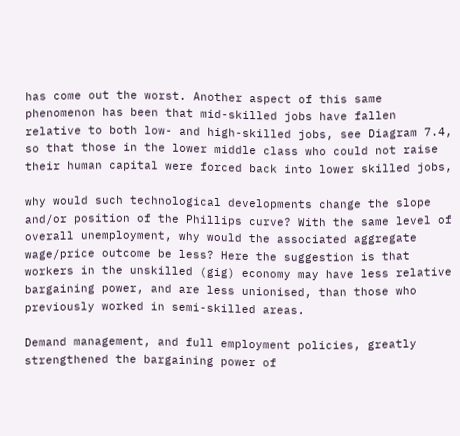has come out the worst. Another aspect of this same phenomenon has been that mid-skilled jobs have fallen relative to both low- and high-skilled jobs, see Diagram 7.4, so that those in the lower middle class who could not raise their human capital were forced back into lower skilled jobs,

why would such technological developments change the slope and/or position of the Phillips curve? With the same level of overall unemployment, why would the associated aggregate wage/price outcome be less? Here the suggestion is that workers in the unskilled (gig) economy may have less relative bargaining power, and are less unionised, than those who previously worked in semi-skilled areas.

Demand management, and full employment policies, greatly strengthened the bargaining power of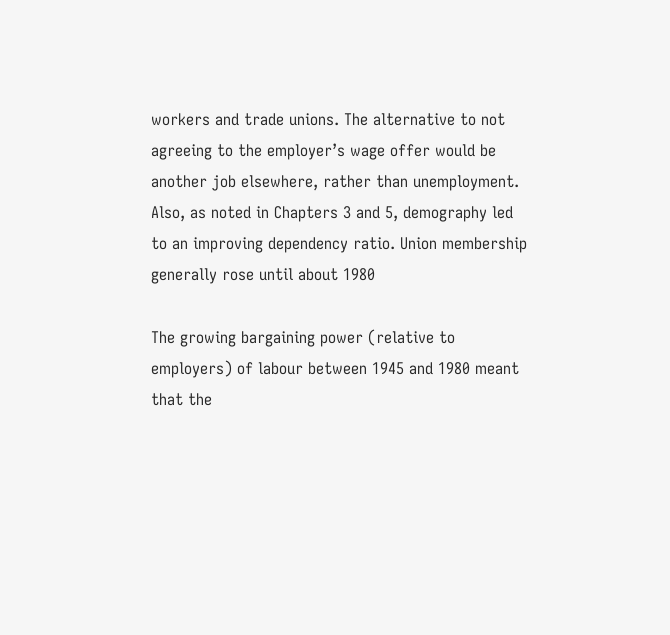workers and trade unions. The alternative to not agreeing to the employer’s wage offer would be another job elsewhere, rather than unemployment. Also, as noted in Chapters 3 and 5, demography led to an improving dependency ratio. Union membership generally rose until about 1980

The growing bargaining power (relative to employers) of labour between 1945 and 1980 meant that the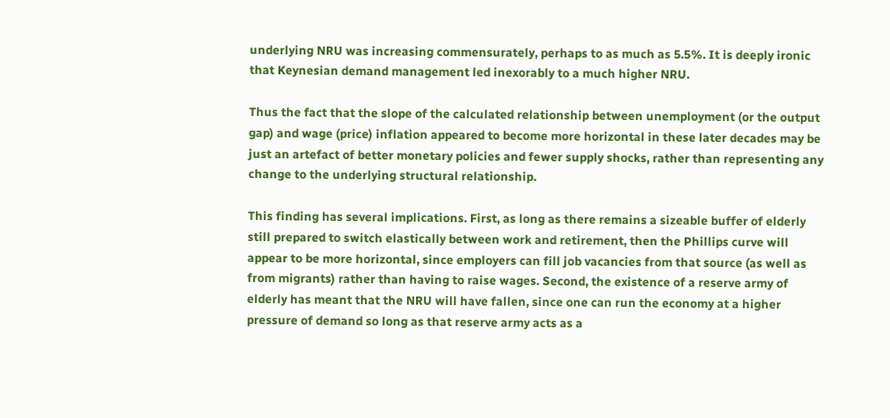underlying NRU was increasing commensurately, perhaps to as much as 5.5%. It is deeply ironic that Keynesian demand management led inexorably to a much higher NRU.

Thus the fact that the slope of the calculated relationship between unemployment (or the output gap) and wage (price) inflation appeared to become more horizontal in these later decades may be just an artefact of better monetary policies and fewer supply shocks, rather than representing any change to the underlying structural relationship.

This finding has several implications. First, as long as there remains a sizeable buffer of elderly still prepared to switch elastically between work and retirement, then the Phillips curve will appear to be more horizontal, since employers can fill job vacancies from that source (as well as from migrants) rather than having to raise wages. Second, the existence of a reserve army of elderly has meant that the NRU will have fallen, since one can run the economy at a higher pressure of demand so long as that reserve army acts as a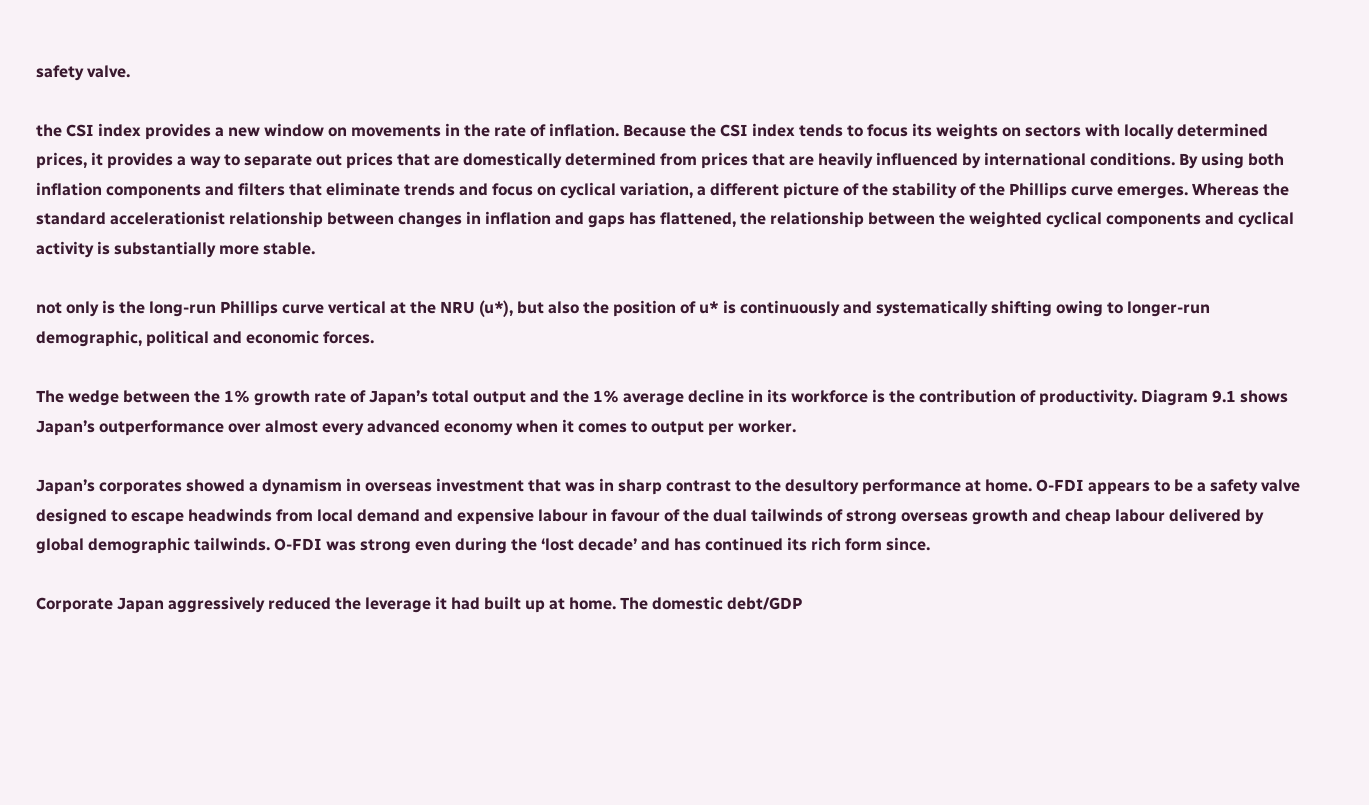safety valve.

the CSI index provides a new window on movements in the rate of inflation. Because the CSI index tends to focus its weights on sectors with locally determined prices, it provides a way to separate out prices that are domestically determined from prices that are heavily influenced by international conditions. By using both inflation components and filters that eliminate trends and focus on cyclical variation, a different picture of the stability of the Phillips curve emerges. Whereas the standard accelerationist relationship between changes in inflation and gaps has flattened, the relationship between the weighted cyclical components and cyclical activity is substantially more stable.

not only is the long-run Phillips curve vertical at the NRU (u*), but also the position of u* is continuously and systematically shifting owing to longer-run demographic, political and economic forces.

The wedge between the 1% growth rate of Japan’s total output and the 1% average decline in its workforce is the contribution of productivity. Diagram 9.1 shows Japan’s outperformance over almost every advanced economy when it comes to output per worker.

Japan’s corporates showed a dynamism in overseas investment that was in sharp contrast to the desultory performance at home. O-FDI appears to be a safety valve designed to escape headwinds from local demand and expensive labour in favour of the dual tailwinds of strong overseas growth and cheap labour delivered by global demographic tailwinds. O-FDI was strong even during the ‘lost decade’ and has continued its rich form since.

Corporate Japan aggressively reduced the leverage it had built up at home. The domestic debt/GDP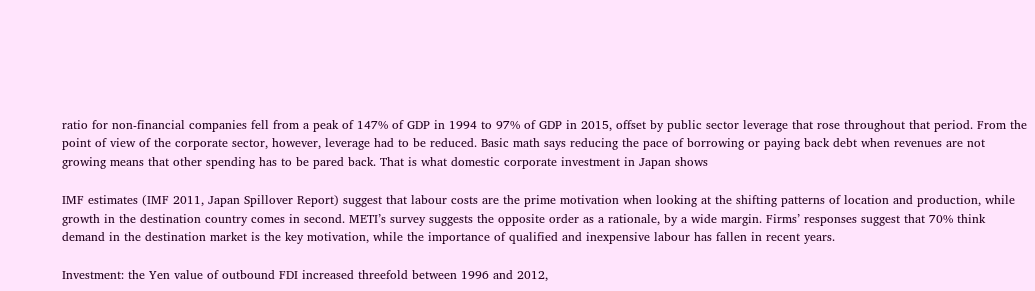ratio for non-financial companies fell from a peak of 147% of GDP in 1994 to 97% of GDP in 2015, offset by public sector leverage that rose throughout that period. From the point of view of the corporate sector, however, leverage had to be reduced. Basic math says reducing the pace of borrowing or paying back debt when revenues are not growing means that other spending has to be pared back. That is what domestic corporate investment in Japan shows

IMF estimates (IMF 2011, Japan Spillover Report) suggest that labour costs are the prime motivation when looking at the shifting patterns of location and production, while growth in the destination country comes in second. METI’s survey suggests the opposite order as a rationale, by a wide margin. Firms’ responses suggest that 70% think demand in the destination market is the key motivation, while the importance of qualified and inexpensive labour has fallen in recent years.

Investment: the Yen value of outbound FDI increased threefold between 1996 and 2012,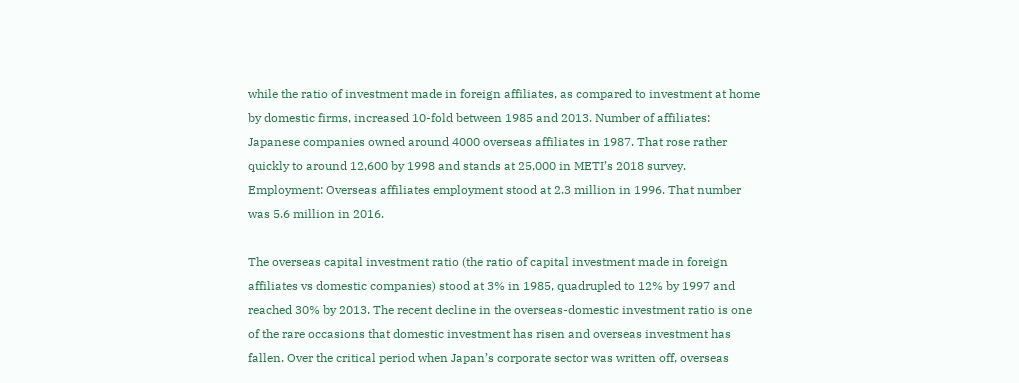while the ratio of investment made in foreign affiliates, as compared to investment at home by domestic firms, increased 10-fold between 1985 and 2013. Number of affiliates: Japanese companies owned around 4000 overseas affiliates in 1987. That rose rather quickly to around 12,600 by 1998 and stands at 25,000 in METI’s 2018 survey. Employment: Overseas affiliates employment stood at 2.3 million in 1996. That number was 5.6 million in 2016.

The overseas capital investment ratio (the ratio of capital investment made in foreign affiliates vs domestic companies) stood at 3% in 1985, quadrupled to 12% by 1997 and reached 30% by 2013. The recent decline in the overseas-domestic investment ratio is one of the rare occasions that domestic investment has risen and overseas investment has fallen. Over the critical period when Japan’s corporate sector was written off, overseas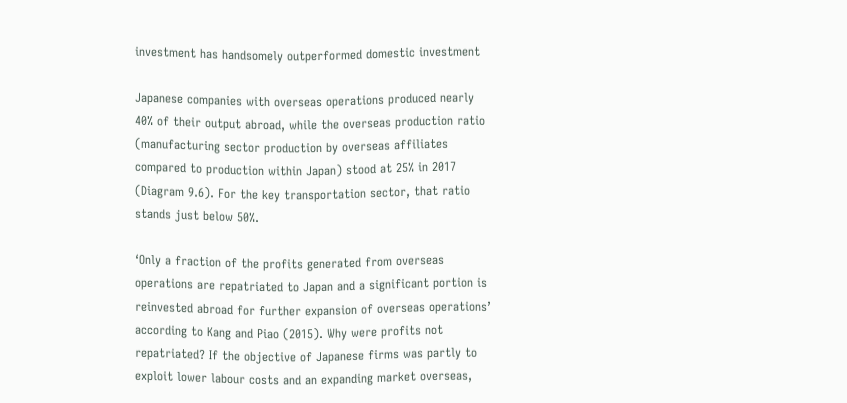investment has handsomely outperformed domestic investment

Japanese companies with overseas operations produced nearly 40% of their output abroad, while the overseas production ratio (manufacturing sector production by overseas affiliates compared to production within Japan) stood at 25% in 2017 (Diagram 9.6). For the key transportation sector, that ratio stands just below 50%.

‘Only a fraction of the profits generated from overseas operations are repatriated to Japan and a significant portion is reinvested abroad for further expansion of overseas operations’ according to Kang and Piao (2015). Why were profits not repatriated? If the objective of Japanese firms was partly to exploit lower labour costs and an expanding market overseas,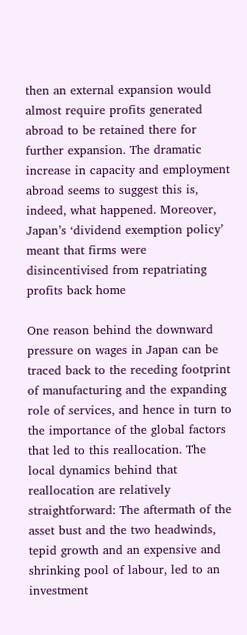then an external expansion would almost require profits generated abroad to be retained there for further expansion. The dramatic increase in capacity and employment abroad seems to suggest this is, indeed, what happened. Moreover, Japan’s ‘dividend exemption policy’ meant that firms were disincentivised from repatriating profits back home

One reason behind the downward pressure on wages in Japan can be traced back to the receding footprint of manufacturing and the expanding role of services, and hence in turn to the importance of the global factors that led to this reallocation. The local dynamics behind that reallocation are relatively straightforward: The aftermath of the asset bust and the two headwinds, tepid growth and an expensive and shrinking pool of labour, led to an investment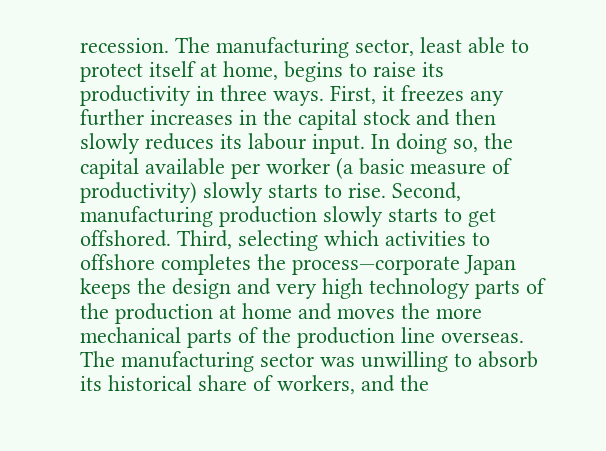recession. The manufacturing sector, least able to protect itself at home, begins to raise its productivity in three ways. First, it freezes any further increases in the capital stock and then slowly reduces its labour input. In doing so, the capital available per worker (a basic measure of productivity) slowly starts to rise. Second, manufacturing production slowly starts to get offshored. Third, selecting which activities to offshore completes the process—corporate Japan keeps the design and very high technology parts of the production at home and moves the more mechanical parts of the production line overseas. The manufacturing sector was unwilling to absorb its historical share of workers, and the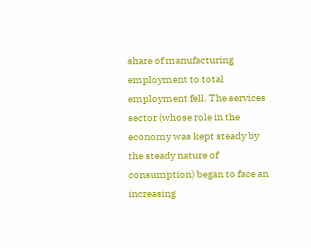share of manufacturing employment to total employment fell. The services sector (whose role in the economy was kept steady by the steady nature of consumption) began to face an increasing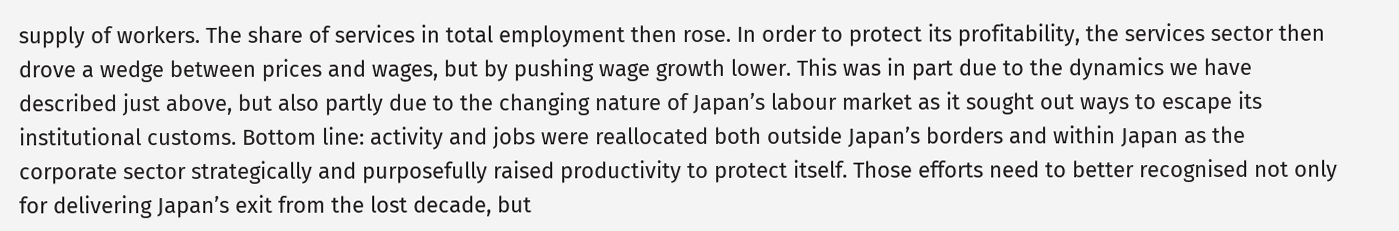supply of workers. The share of services in total employment then rose. In order to protect its profitability, the services sector then drove a wedge between prices and wages, but by pushing wage growth lower. This was in part due to the dynamics we have described just above, but also partly due to the changing nature of Japan’s labour market as it sought out ways to escape its institutional customs. Bottom line: activity and jobs were reallocated both outside Japan’s borders and within Japan as the corporate sector strategically and purposefully raised productivity to protect itself. Those efforts need to better recognised not only for delivering Japan’s exit from the lost decade, but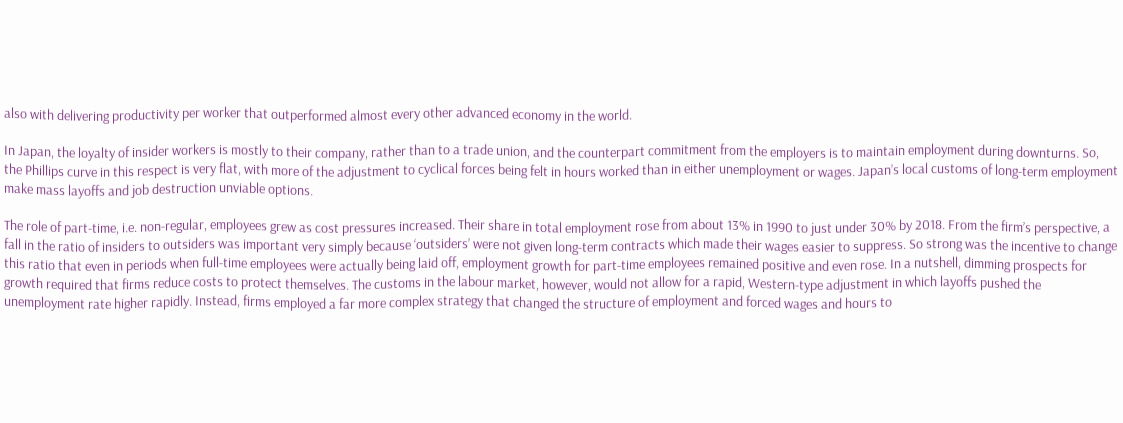also with delivering productivity per worker that outperformed almost every other advanced economy in the world.

In Japan, the loyalty of insider workers is mostly to their company, rather than to a trade union, and the counterpart commitment from the employers is to maintain employment during downturns. So, the Phillips curve in this respect is very flat, with more of the adjustment to cyclical forces being felt in hours worked than in either unemployment or wages. Japan’s local customs of long-term employment make mass layoffs and job destruction unviable options.

The role of part-time, i.e. non-regular, employees grew as cost pressures increased. Their share in total employment rose from about 13% in 1990 to just under 30% by 2018. From the firm’s perspective, a fall in the ratio of insiders to outsiders was important very simply because ‘outsiders’ were not given long-term contracts which made their wages easier to suppress. So strong was the incentive to change this ratio that even in periods when full-time employees were actually being laid off, employment growth for part-time employees remained positive and even rose. In a nutshell, dimming prospects for growth required that firms reduce costs to protect themselves. The customs in the labour market, however, would not allow for a rapid, Western-type adjustment in which layoffs pushed the unemployment rate higher rapidly. Instead, firms employed a far more complex strategy that changed the structure of employment and forced wages and hours to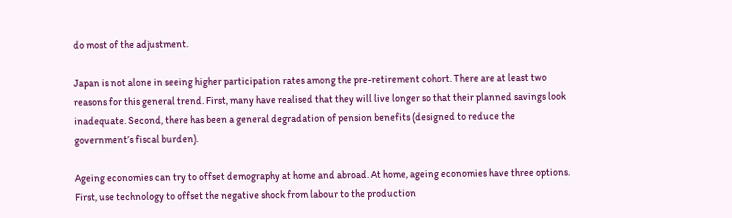do most of the adjustment.

Japan is not alone in seeing higher participation rates among the pre-retirement cohort. There are at least two reasons for this general trend. First, many have realised that they will live longer so that their planned savings look inadequate. Second, there has been a general degradation of pension benefits (designed to reduce the government’s fiscal burden).

Ageing economies can try to offset demography at home and abroad. At home, ageing economies have three options. First, use technology to offset the negative shock from labour to the production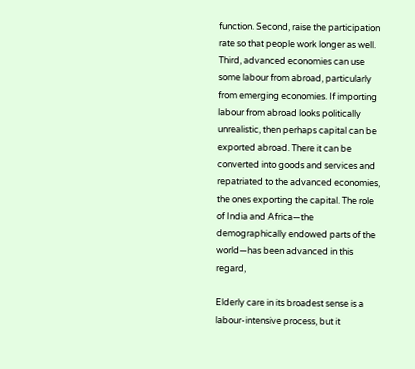function. Second, raise the participation rate so that people work longer as well. Third, advanced economies can use some labour from abroad, particularly from emerging economies. If importing labour from abroad looks politically unrealistic, then perhaps capital can be exported abroad. There it can be converted into goods and services and repatriated to the advanced economies, the ones exporting the capital. The role of India and Africa—the demographically endowed parts of the world—has been advanced in this regard,

Elderly care in its broadest sense is a labour-intensive process, but it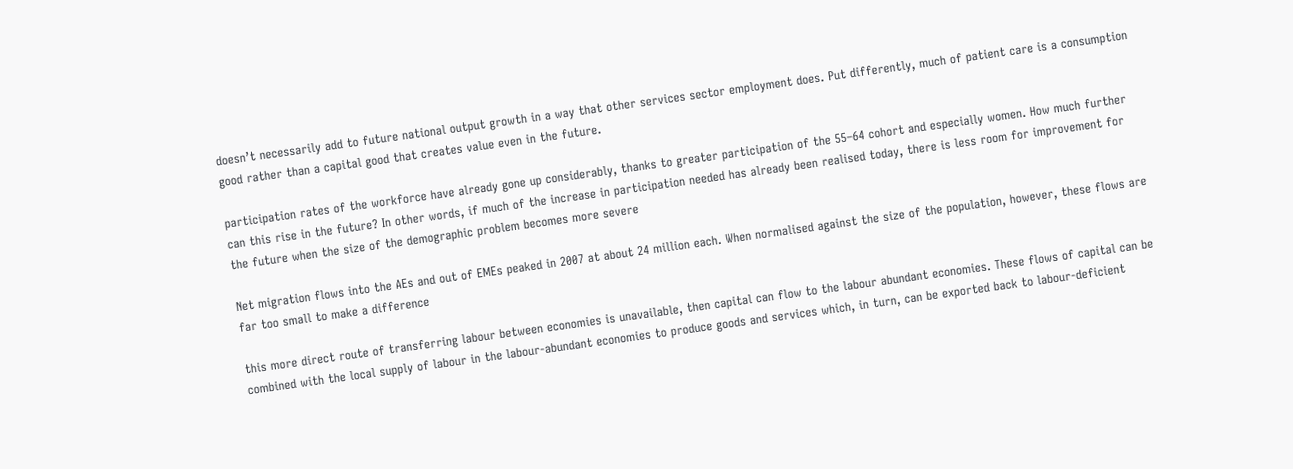doesn’t necessarily add to future national output growth in a way that other services sector employment does. Put differently, much of patient care is a consumption good rather than a capital good that creates value even in the future.

participation rates of the workforce have already gone up considerably, thanks to greater participation of the 55–64 cohort and especially women. How much further can this rise in the future? In other words, if much of the increase in participation needed has already been realised today, there is less room for improvement for the future when the size of the demographic problem becomes more severe

Net migration flows into the AEs and out of EMEs peaked in 2007 at about 24 million each. When normalised against the size of the population, however, these flows are far too small to make a difference

this more direct route of transferring labour between economies is unavailable, then capital can flow to the labour abundant economies. These flows of capital can be combined with the local supply of labour in the labour-abundant economies to produce goods and services which, in turn, can be exported back to labour-deficient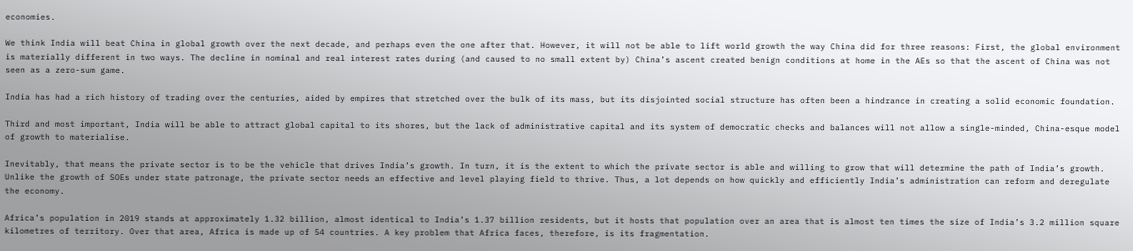economies.

We think India will beat China in global growth over the next decade, and perhaps even the one after that. However, it will not be able to lift world growth the way China did for three reasons: First, the global environment is materially different in two ways. The decline in nominal and real interest rates during (and caused to no small extent by) China’s ascent created benign conditions at home in the AEs so that the ascent of China was not seen as a zero-sum game.

India has had a rich history of trading over the centuries, aided by empires that stretched over the bulk of its mass, but its disjointed social structure has often been a hindrance in creating a solid economic foundation.

Third and most important, India will be able to attract global capital to its shores, but the lack of administrative capital and its system of democratic checks and balances will not allow a single-minded, China-esque model of growth to materialise.

Inevitably, that means the private sector is to be the vehicle that drives India’s growth. In turn, it is the extent to which the private sector is able and willing to grow that will determine the path of India’s growth. Unlike the growth of SOEs under state patronage, the private sector needs an effective and level playing field to thrive. Thus, a lot depends on how quickly and efficiently India’s administration can reform and deregulate the economy.

Africa’s population in 2019 stands at approximately 1.32 billion, almost identical to India’s 1.37 billion residents, but it hosts that population over an area that is almost ten times the size of India’s 3.2 million square kilometres of territory. Over that area, Africa is made up of 54 countries. A key problem that Africa faces, therefore, is its fragmentation.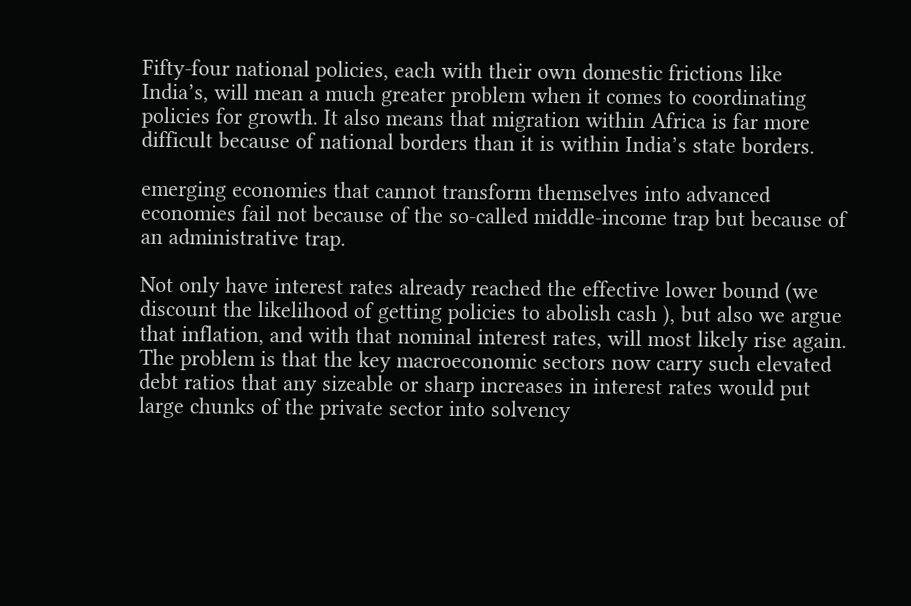Fifty-four national policies, each with their own domestic frictions like India’s, will mean a much greater problem when it comes to coordinating policies for growth. It also means that migration within Africa is far more difficult because of national borders than it is within India’s state borders.

emerging economies that cannot transform themselves into advanced economies fail not because of the so-called middle-income trap but because of an administrative trap.

Not only have interest rates already reached the effective lower bound (we discount the likelihood of getting policies to abolish cash ), but also we argue that inflation, and with that nominal interest rates, will most likely rise again. The problem is that the key macroeconomic sectors now carry such elevated debt ratios that any sizeable or sharp increases in interest rates would put large chunks of the private sector into solvency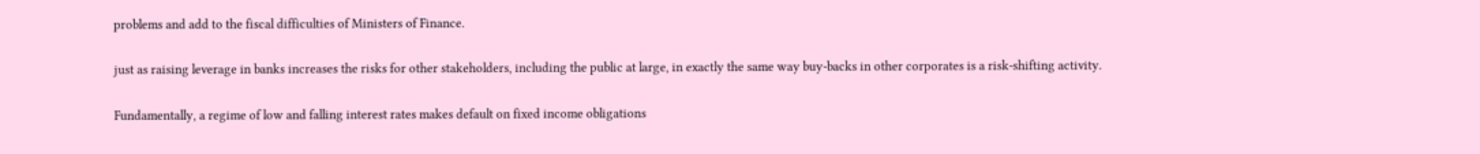problems and add to the fiscal difficulties of Ministers of Finance.

just as raising leverage in banks increases the risks for other stakeholders, including the public at large, in exactly the same way buy-backs in other corporates is a risk-shifting activity.

Fundamentally, a regime of low and falling interest rates makes default on fixed income obligations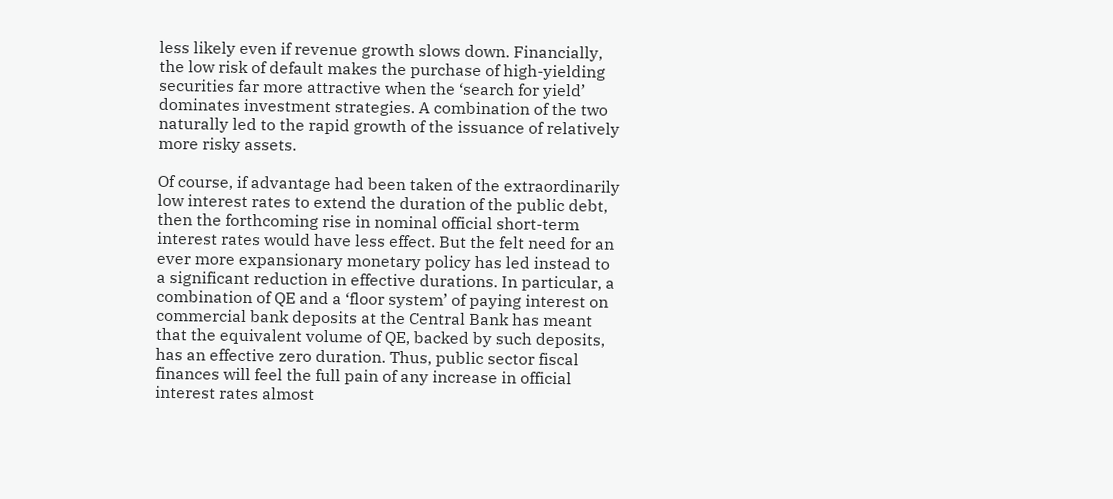less likely even if revenue growth slows down. Financially, the low risk of default makes the purchase of high-yielding securities far more attractive when the ‘search for yield’ dominates investment strategies. A combination of the two naturally led to the rapid growth of the issuance of relatively more risky assets.

Of course, if advantage had been taken of the extraordinarily low interest rates to extend the duration of the public debt, then the forthcoming rise in nominal official short-term interest rates would have less effect. But the felt need for an ever more expansionary monetary policy has led instead to a significant reduction in effective durations. In particular, a combination of QE and a ‘floor system’ of paying interest on commercial bank deposits at the Central Bank has meant that the equivalent volume of QE, backed by such deposits, has an effective zero duration. Thus, public sector fiscal finances will feel the full pain of any increase in official interest rates almost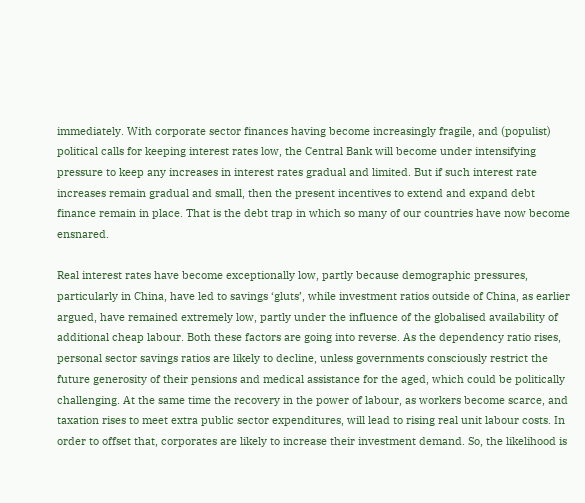immediately. With corporate sector finances having become increasingly fragile, and (populist) political calls for keeping interest rates low, the Central Bank will become under intensifying pressure to keep any increases in interest rates gradual and limited. But if such interest rate increases remain gradual and small, then the present incentives to extend and expand debt finance remain in place. That is the debt trap in which so many of our countries have now become ensnared.

Real interest rates have become exceptionally low, partly because demographic pressures, particularly in China, have led to savings ‘gluts’, while investment ratios outside of China, as earlier argued, have remained extremely low, partly under the influence of the globalised availability of additional cheap labour. Both these factors are going into reverse. As the dependency ratio rises, personal sector savings ratios are likely to decline, unless governments consciously restrict the future generosity of their pensions and medical assistance for the aged, which could be politically challenging. At the same time the recovery in the power of labour, as workers become scarce, and taxation rises to meet extra public sector expenditures, will lead to rising real unit labour costs. In order to offset that, corporates are likely to increase their investment demand. So, the likelihood is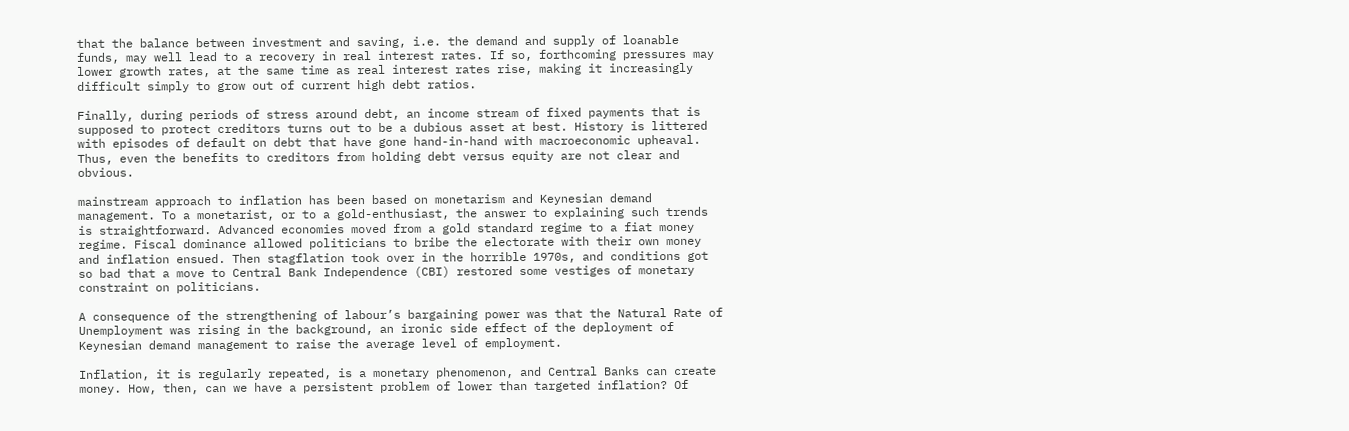that the balance between investment and saving, i.e. the demand and supply of loanable funds, may well lead to a recovery in real interest rates. If so, forthcoming pressures may lower growth rates, at the same time as real interest rates rise, making it increasingly difficult simply to grow out of current high debt ratios.

Finally, during periods of stress around debt, an income stream of fixed payments that is supposed to protect creditors turns out to be a dubious asset at best. History is littered with episodes of default on debt that have gone hand-in-hand with macroeconomic upheaval. Thus, even the benefits to creditors from holding debt versus equity are not clear and obvious.

mainstream approach to inflation has been based on monetarism and Keynesian demand management. To a monetarist, or to a gold-enthusiast, the answer to explaining such trends is straightforward. Advanced economies moved from a gold standard regime to a fiat money regime. Fiscal dominance allowed politicians to bribe the electorate with their own money and inflation ensued. Then stagflation took over in the horrible 1970s, and conditions got so bad that a move to Central Bank Independence (CBI) restored some vestiges of monetary constraint on politicians.

A consequence of the strengthening of labour’s bargaining power was that the Natural Rate of Unemployment was rising in the background, an ironic side effect of the deployment of Keynesian demand management to raise the average level of employment.

Inflation, it is regularly repeated, is a monetary phenomenon, and Central Banks can create money. How, then, can we have a persistent problem of lower than targeted inflation? Of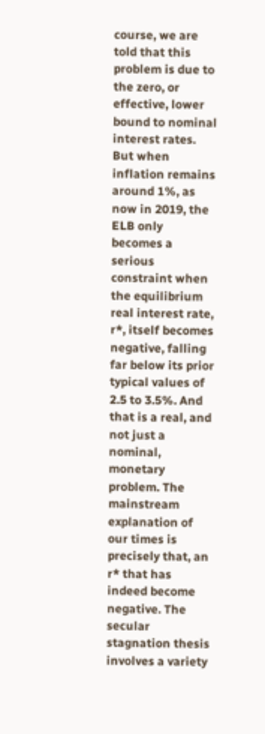course, we are told that this problem is due to the zero, or effective, lower bound to nominal interest rates. But when inflation remains around 1%, as now in 2019, the ELB only becomes a serious constraint when the equilibrium real interest rate, r*, itself becomes negative, falling far below its prior typical values of 2.5 to 3.5%. And that is a real, and not just a nominal, monetary problem. The mainstream explanation of our times is precisely that, an r* that has indeed become negative. The secular stagnation thesis involves a variety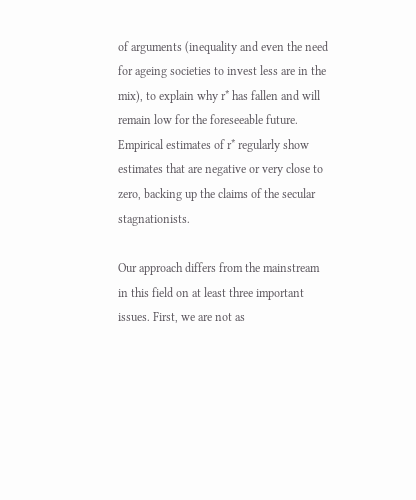of arguments (inequality and even the need for ageing societies to invest less are in the mix), to explain why r* has fallen and will remain low for the foreseeable future. Empirical estimates of r* regularly show estimates that are negative or very close to zero, backing up the claims of the secular stagnationists.

Our approach differs from the mainstream in this field on at least three important issues. First, we are not as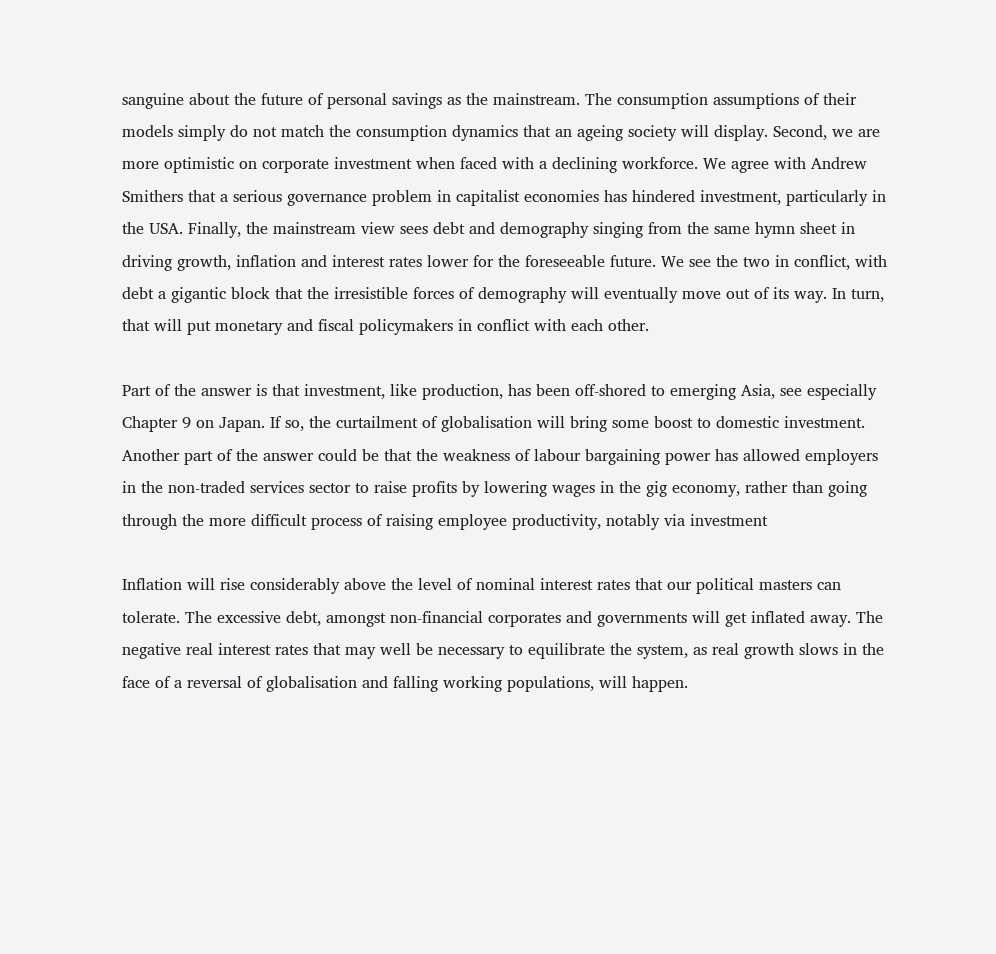sanguine about the future of personal savings as the mainstream. The consumption assumptions of their models simply do not match the consumption dynamics that an ageing society will display. Second, we are more optimistic on corporate investment when faced with a declining workforce. We agree with Andrew Smithers that a serious governance problem in capitalist economies has hindered investment, particularly in the USA. Finally, the mainstream view sees debt and demography singing from the same hymn sheet in driving growth, inflation and interest rates lower for the foreseeable future. We see the two in conflict, with debt a gigantic block that the irresistible forces of demography will eventually move out of its way. In turn, that will put monetary and fiscal policymakers in conflict with each other.

Part of the answer is that investment, like production, has been off-shored to emerging Asia, see especially Chapter 9 on Japan. If so, the curtailment of globalisation will bring some boost to domestic investment. Another part of the answer could be that the weakness of labour bargaining power has allowed employers in the non-traded services sector to raise profits by lowering wages in the gig economy, rather than going through the more difficult process of raising employee productivity, notably via investment

Inflation will rise considerably above the level of nominal interest rates that our political masters can tolerate. The excessive debt, amongst non-financial corporates and governments will get inflated away. The negative real interest rates that may well be necessary to equilibrate the system, as real growth slows in the face of a reversal of globalisation and falling working populations, will happen.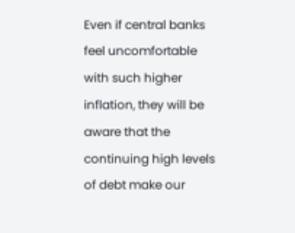Even if central banks feel uncomfortable with such higher inflation, they will be aware that the continuing high levels of debt make our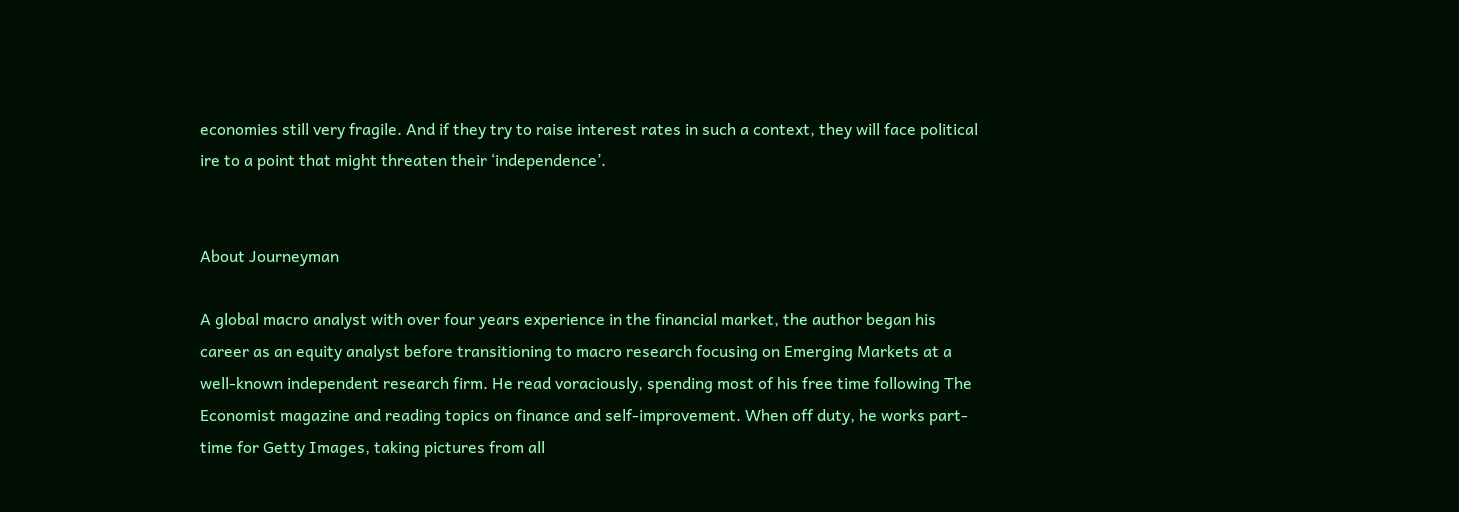economies still very fragile. And if they try to raise interest rates in such a context, they will face political ire to a point that might threaten their ‘independence’.


About Journeyman

A global macro analyst with over four years experience in the financial market, the author began his career as an equity analyst before transitioning to macro research focusing on Emerging Markets at a well-known independent research firm. He read voraciously, spending most of his free time following The Economist magazine and reading topics on finance and self-improvement. When off duty, he works part-time for Getty Images, taking pictures from all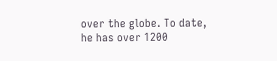over the globe. To date, he has over 1200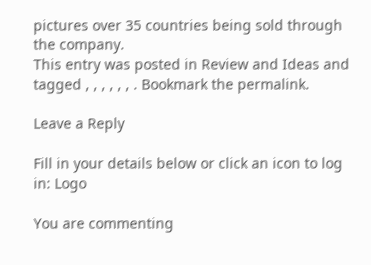pictures over 35 countries being sold through the company.
This entry was posted in Review and Ideas and tagged , , , , , , . Bookmark the permalink.

Leave a Reply

Fill in your details below or click an icon to log in: Logo

You are commenting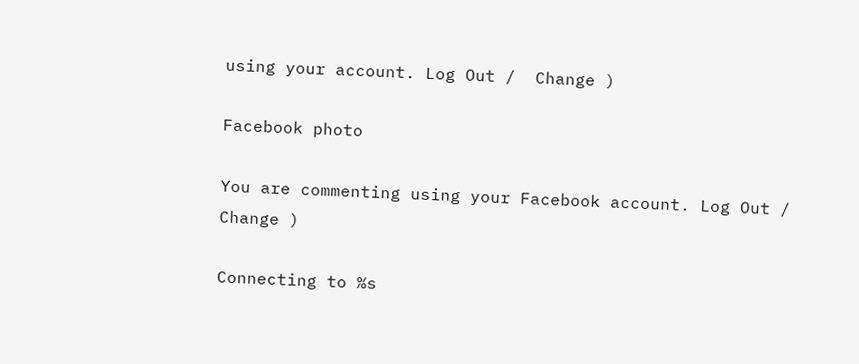using your account. Log Out /  Change )

Facebook photo

You are commenting using your Facebook account. Log Out /  Change )

Connecting to %s